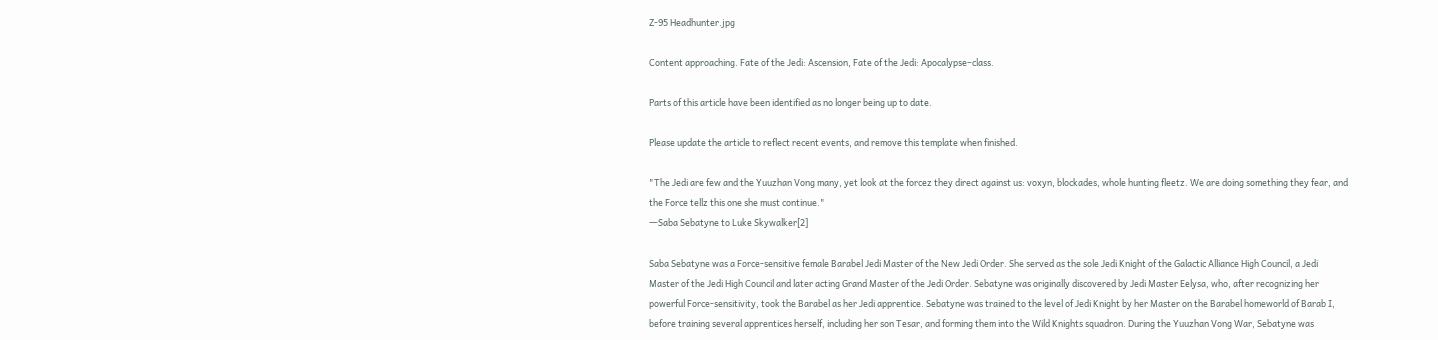Z-95 Headhunter.jpg

Content approaching. Fate of the Jedi: Ascension, Fate of the Jedi: Apocalypse–class.

Parts of this article have been identified as no longer being up to date.

Please update the article to reflect recent events, and remove this template when finished.

"The Jedi are few and the Yuuzhan Vong many, yet look at the forcez they direct against us: voxyn, blockades, whole hunting fleetz. We are doing something they fear, and the Force tellz this one she must continue."
―Saba Sebatyne to Luke Skywalker[2]

Saba Sebatyne was a Force-sensitive female Barabel Jedi Master of the New Jedi Order. She served as the sole Jedi Knight of the Galactic Alliance High Council, a Jedi Master of the Jedi High Council and later acting Grand Master of the Jedi Order. Sebatyne was originally discovered by Jedi Master Eelysa, who, after recognizing her powerful Force-sensitivity, took the Barabel as her Jedi apprentice. Sebatyne was trained to the level of Jedi Knight by her Master on the Barabel homeworld of Barab I, before training several apprentices herself, including her son Tesar, and forming them into the Wild Knights squadron. During the Yuuzhan Vong War, Sebatyne was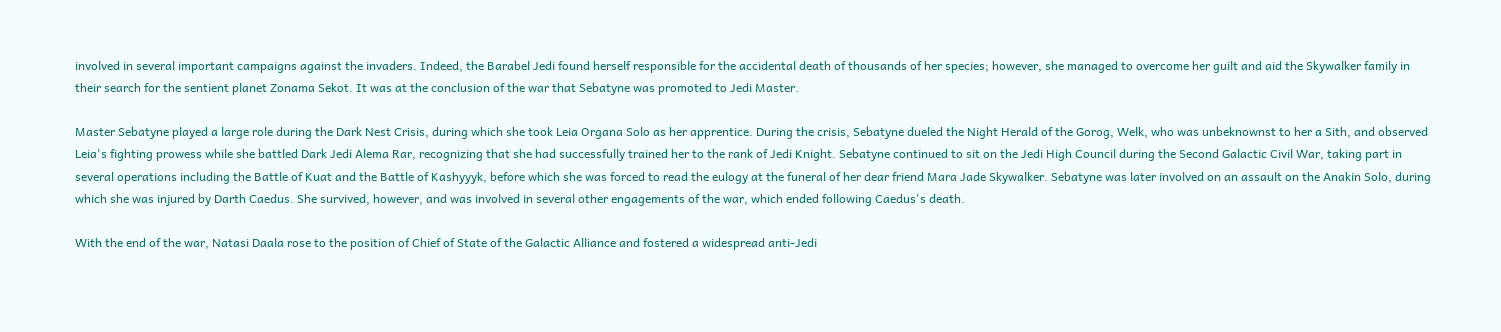involved in several important campaigns against the invaders. Indeed, the Barabel Jedi found herself responsible for the accidental death of thousands of her species; however, she managed to overcome her guilt and aid the Skywalker family in their search for the sentient planet Zonama Sekot. It was at the conclusion of the war that Sebatyne was promoted to Jedi Master.

Master Sebatyne played a large role during the Dark Nest Crisis, during which she took Leia Organa Solo as her apprentice. During the crisis, Sebatyne dueled the Night Herald of the Gorog, Welk, who was unbeknownst to her a Sith, and observed Leia's fighting prowess while she battled Dark Jedi Alema Rar, recognizing that she had successfully trained her to the rank of Jedi Knight. Sebatyne continued to sit on the Jedi High Council during the Second Galactic Civil War, taking part in several operations including the Battle of Kuat and the Battle of Kashyyyk, before which she was forced to read the eulogy at the funeral of her dear friend Mara Jade Skywalker. Sebatyne was later involved on an assault on the Anakin Solo, during which she was injured by Darth Caedus. She survived, however, and was involved in several other engagements of the war, which ended following Caedus's death.

With the end of the war, Natasi Daala rose to the position of Chief of State of the Galactic Alliance and fostered a widespread anti-Jedi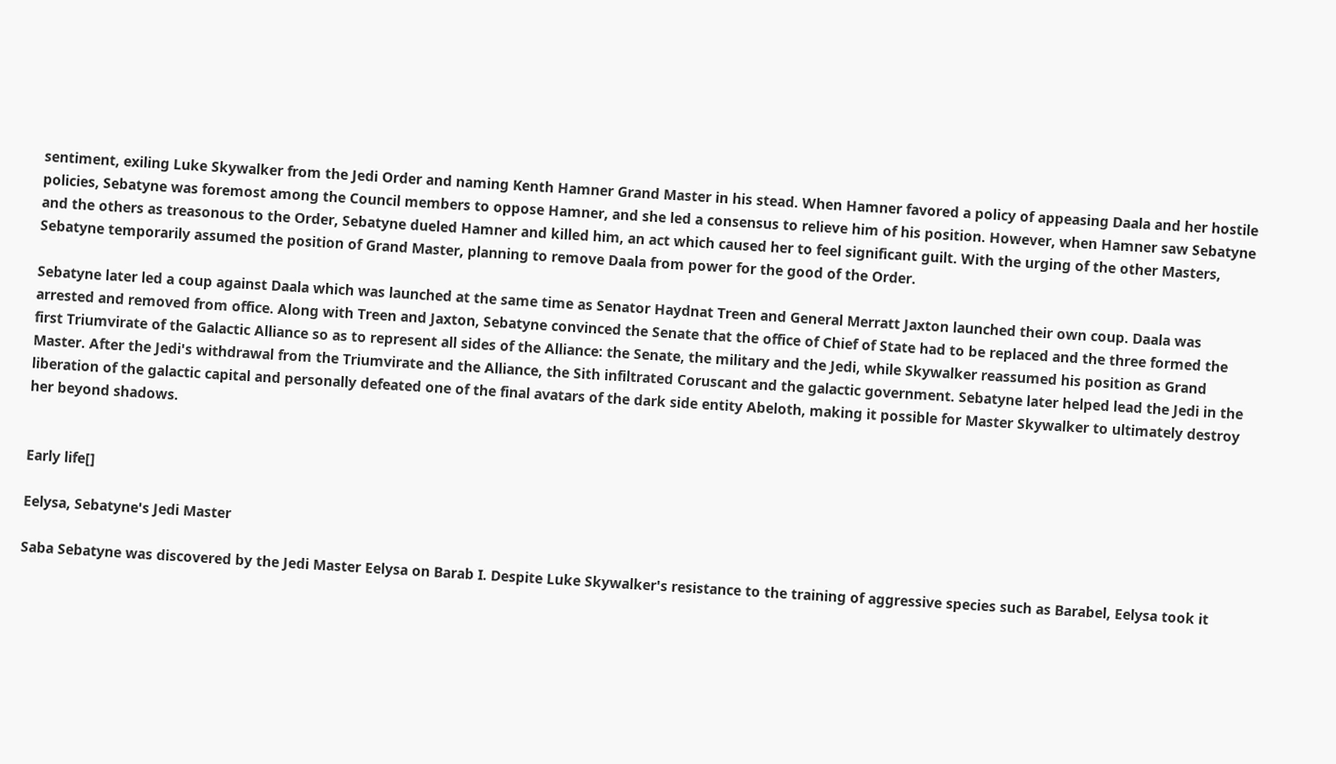sentiment, exiling Luke Skywalker from the Jedi Order and naming Kenth Hamner Grand Master in his stead. When Hamner favored a policy of appeasing Daala and her hostile policies, Sebatyne was foremost among the Council members to oppose Hamner, and she led a consensus to relieve him of his position. However, when Hamner saw Sebatyne and the others as treasonous to the Order, Sebatyne dueled Hamner and killed him, an act which caused her to feel significant guilt. With the urging of the other Masters, Sebatyne temporarily assumed the position of Grand Master, planning to remove Daala from power for the good of the Order.

Sebatyne later led a coup against Daala which was launched at the same time as Senator Haydnat Treen and General Merratt Jaxton launched their own coup. Daala was arrested and removed from office. Along with Treen and Jaxton, Sebatyne convinced the Senate that the office of Chief of State had to be replaced and the three formed the first Triumvirate of the Galactic Alliance so as to represent all sides of the Alliance: the Senate, the military and the Jedi, while Skywalker reassumed his position as Grand Master. After the Jedi's withdrawal from the Triumvirate and the Alliance, the Sith infiltrated Coruscant and the galactic government. Sebatyne later helped lead the Jedi in the liberation of the galactic capital and personally defeated one of the final avatars of the dark side entity Abeloth, making it possible for Master Skywalker to ultimately destroy her beyond shadows.


Early life[]

Eelysa, Sebatyne's Jedi Master

Saba Sebatyne was discovered by the Jedi Master Eelysa on Barab I. Despite Luke Skywalker's resistance to the training of aggressive species such as Barabel, Eelysa took it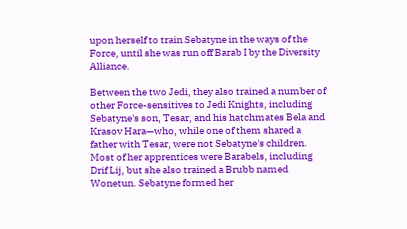upon herself to train Sebatyne in the ways of the Force, until she was run off Barab I by the Diversity Alliance.

Between the two Jedi, they also trained a number of other Force-sensitives to Jedi Knights, including Sebatyne's son, Tesar, and his hatchmates Bela and Krasov Hara—who, while one of them shared a father with Tesar, were not Sebatyne's children. Most of her apprentices were Barabels, including Drif Lij, but she also trained a Brubb named Wonetun. Sebatyne formed her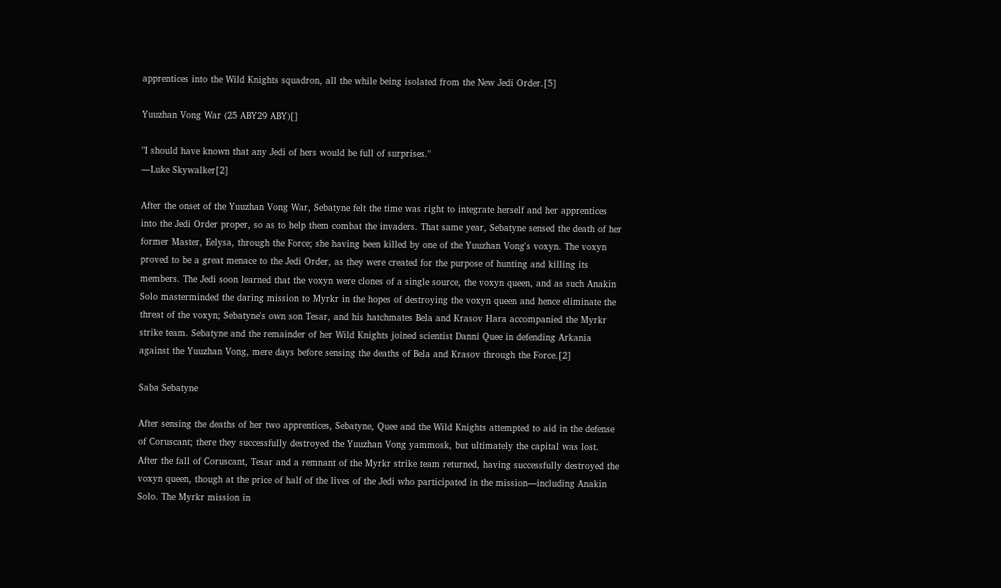apprentices into the Wild Knights squadron, all the while being isolated from the New Jedi Order.[5]

Yuuzhan Vong War (25 ABY29 ABY)[]

"I should have known that any Jedi of hers would be full of surprises."
―Luke Skywalker[2]

After the onset of the Yuuzhan Vong War, Sebatyne felt the time was right to integrate herself and her apprentices into the Jedi Order proper, so as to help them combat the invaders. That same year, Sebatyne sensed the death of her former Master, Eelysa, through the Force; she having been killed by one of the Yuuzhan Vong's voxyn. The voxyn proved to be a great menace to the Jedi Order, as they were created for the purpose of hunting and killing its members. The Jedi soon learned that the voxyn were clones of a single source, the voxyn queen, and as such Anakin Solo masterminded the daring mission to Myrkr in the hopes of destroying the voxyn queen and hence eliminate the threat of the voxyn; Sebatyne's own son Tesar, and his hatchmates Bela and Krasov Hara accompanied the Myrkr strike team. Sebatyne and the remainder of her Wild Knights joined scientist Danni Quee in defending Arkania against the Yuuzhan Vong, mere days before sensing the deaths of Bela and Krasov through the Force.[2]

Saba Sebatyne

After sensing the deaths of her two apprentices, Sebatyne, Quee and the Wild Knights attempted to aid in the defense of Coruscant; there they successfully destroyed the Yuuzhan Vong yammosk, but ultimately the capital was lost. After the fall of Coruscant, Tesar and a remnant of the Myrkr strike team returned, having successfully destroyed the voxyn queen, though at the price of half of the lives of the Jedi who participated in the mission—including Anakin Solo. The Myrkr mission in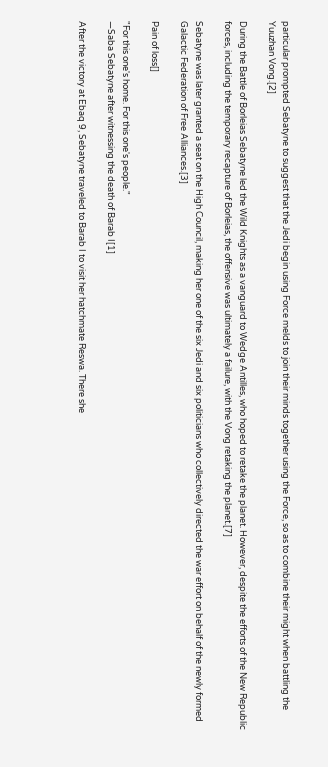particular prompted Sebatyne to suggest that the Jedi begin using Force melds to join their minds together using the Force, so as to combine their might when battling the Yuuzhan Vong.[2]

During the Battle of Borleias Sebatyne led the Wild Knights as a vanguard to Wedge Antilles, who hoped to retake the planet. However, despite the efforts of the New Republic forces, including the temporary recapture of Borleias, the offensive was ultimately a failure, with the Vong retaking the planet.[7]

Sebatyne was later granted a seat on the High Council, making her one of the six Jedi and six politicians who collectively directed the war effort on behalf of the newly formed Galactic Federation of Free Alliances.[3]

Pain of loss[]

"For this one's home. For this one's people."
―Saba Sebatyne after witnessing the death of Barab I[1]

After the victory at Ebaq 9, Sebatyne traveled to Barab I to visit her hatchmate Reswa. There she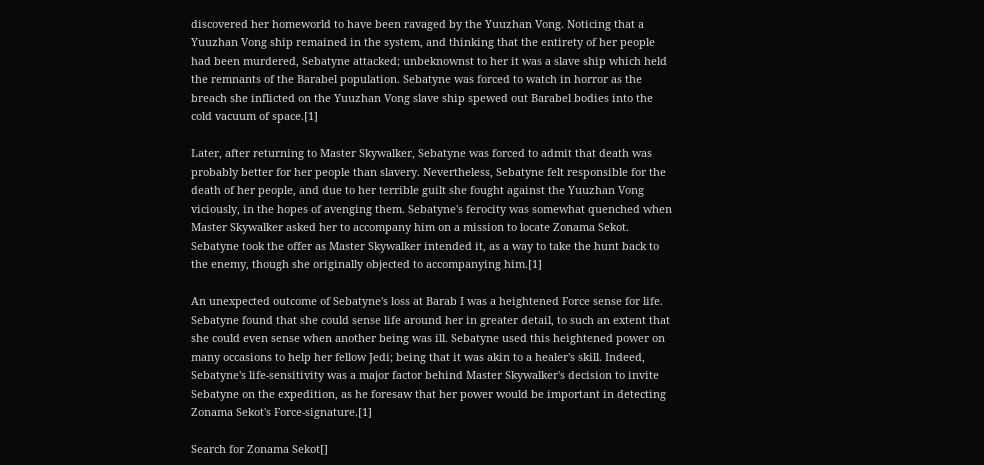discovered her homeworld to have been ravaged by the Yuuzhan Vong. Noticing that a Yuuzhan Vong ship remained in the system, and thinking that the entirety of her people had been murdered, Sebatyne attacked; unbeknownst to her it was a slave ship which held the remnants of the Barabel population. Sebatyne was forced to watch in horror as the breach she inflicted on the Yuuzhan Vong slave ship spewed out Barabel bodies into the cold vacuum of space.[1]

Later, after returning to Master Skywalker, Sebatyne was forced to admit that death was probably better for her people than slavery. Nevertheless, Sebatyne felt responsible for the death of her people, and due to her terrible guilt she fought against the Yuuzhan Vong viciously, in the hopes of avenging them. Sebatyne's ferocity was somewhat quenched when Master Skywalker asked her to accompany him on a mission to locate Zonama Sekot. Sebatyne took the offer as Master Skywalker intended it, as a way to take the hunt back to the enemy, though she originally objected to accompanying him.[1]

An unexpected outcome of Sebatyne's loss at Barab I was a heightened Force sense for life. Sebatyne found that she could sense life around her in greater detail, to such an extent that she could even sense when another being was ill. Sebatyne used this heightened power on many occasions to help her fellow Jedi; being that it was akin to a healer's skill. Indeed, Sebatyne's life-sensitivity was a major factor behind Master Skywalker's decision to invite Sebatyne on the expedition, as he foresaw that her power would be important in detecting Zonama Sekot's Force-signature.[1]

Search for Zonama Sekot[]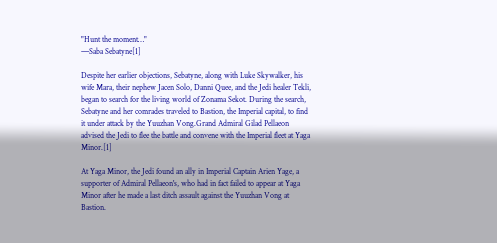"Hunt the moment…"
―Saba Sebatyne[1]

Despite her earlier objections, Sebatyne, along with Luke Skywalker, his wife Mara, their nephew Jacen Solo, Danni Quee, and the Jedi healer Tekli, began to search for the living world of Zonama Sekot. During the search, Sebatyne and her comrades traveled to Bastion, the Imperial capital, to find it under attack by the Yuuzhan Vong.Grand Admiral Gilad Pellaeon advised the Jedi to flee the battle and convene with the Imperial fleet at Yaga Minor.[1]

At Yaga Minor, the Jedi found an ally in Imperial Captain Arien Yage, a supporter of Admiral Pellaeon's, who had in fact failed to appear at Yaga Minor after he made a last ditch assault against the Yuuzhan Vong at Bastion.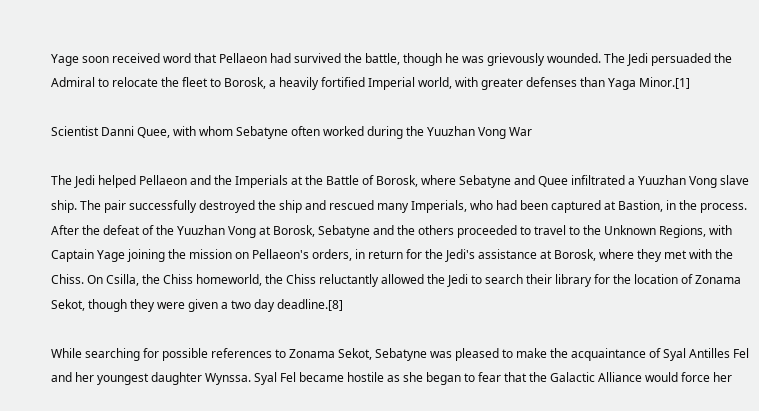Yage soon received word that Pellaeon had survived the battle, though he was grievously wounded. The Jedi persuaded the Admiral to relocate the fleet to Borosk, a heavily fortified Imperial world, with greater defenses than Yaga Minor.[1]

Scientist Danni Quee, with whom Sebatyne often worked during the Yuuzhan Vong War

The Jedi helped Pellaeon and the Imperials at the Battle of Borosk, where Sebatyne and Quee infiltrated a Yuuzhan Vong slave ship. The pair successfully destroyed the ship and rescued many Imperials, who had been captured at Bastion, in the process. After the defeat of the Yuuzhan Vong at Borosk, Sebatyne and the others proceeded to travel to the Unknown Regions, with Captain Yage joining the mission on Pellaeon's orders, in return for the Jedi's assistance at Borosk, where they met with the Chiss. On Csilla, the Chiss homeworld, the Chiss reluctantly allowed the Jedi to search their library for the location of Zonama Sekot, though they were given a two day deadline.[8]

While searching for possible references to Zonama Sekot, Sebatyne was pleased to make the acquaintance of Syal Antilles Fel and her youngest daughter Wynssa. Syal Fel became hostile as she began to fear that the Galactic Alliance would force her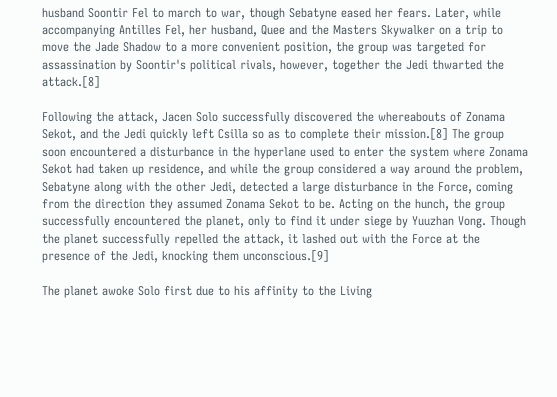husband Soontir Fel to march to war, though Sebatyne eased her fears. Later, while accompanying Antilles Fel, her husband, Quee and the Masters Skywalker on a trip to move the Jade Shadow to a more convenient position, the group was targeted for assassination by Soontir's political rivals, however, together the Jedi thwarted the attack.[8]

Following the attack, Jacen Solo successfully discovered the whereabouts of Zonama Sekot, and the Jedi quickly left Csilla so as to complete their mission.[8] The group soon encountered a disturbance in the hyperlane used to enter the system where Zonama Sekot had taken up residence, and while the group considered a way around the problem, Sebatyne along with the other Jedi, detected a large disturbance in the Force, coming from the direction they assumed Zonama Sekot to be. Acting on the hunch, the group successfully encountered the planet, only to find it under siege by Yuuzhan Vong. Though the planet successfully repelled the attack, it lashed out with the Force at the presence of the Jedi, knocking them unconscious.[9]

The planet awoke Solo first due to his affinity to the Living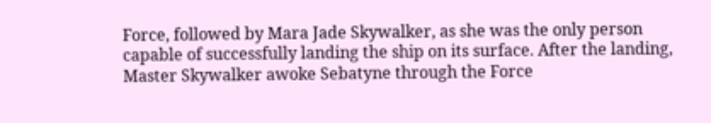Force, followed by Mara Jade Skywalker, as she was the only person capable of successfully landing the ship on its surface. After the landing, Master Skywalker awoke Sebatyne through the Force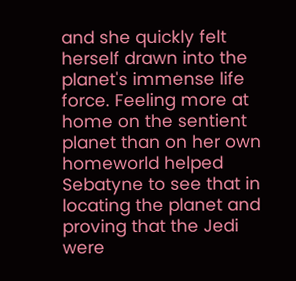and she quickly felt herself drawn into the planet's immense life force. Feeling more at home on the sentient planet than on her own homeworld helped Sebatyne to see that in locating the planet and proving that the Jedi were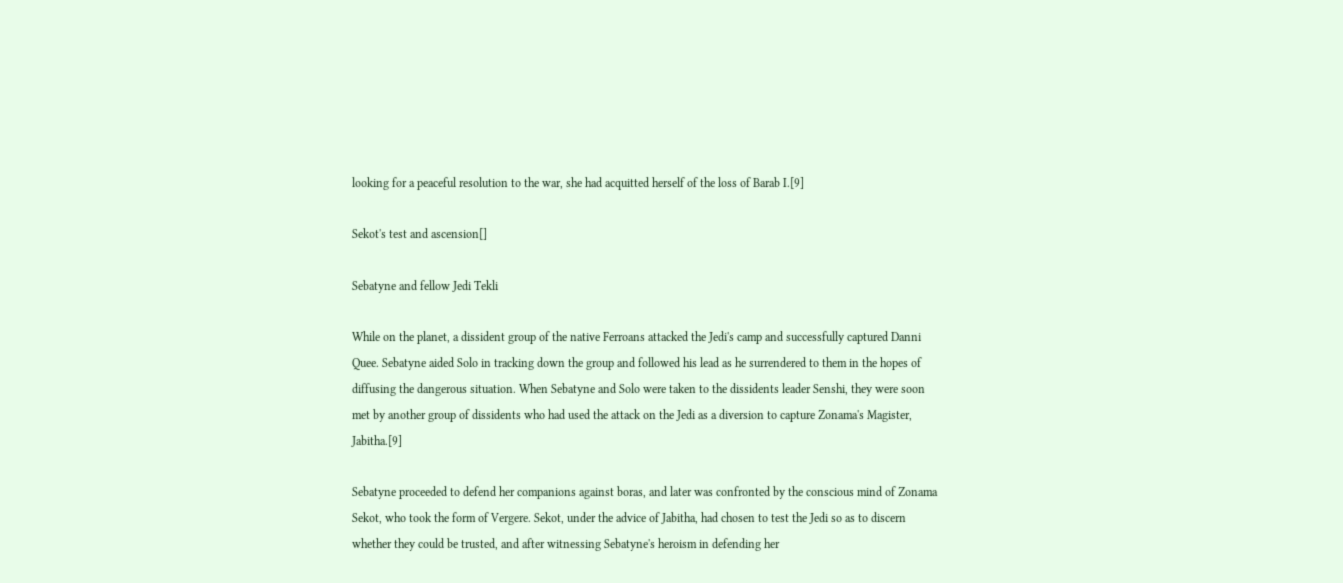looking for a peaceful resolution to the war, she had acquitted herself of the loss of Barab I.[9]

Sekot's test and ascension[]

Sebatyne and fellow Jedi Tekli

While on the planet, a dissident group of the native Ferroans attacked the Jedi's camp and successfully captured Danni Quee. Sebatyne aided Solo in tracking down the group and followed his lead as he surrendered to them in the hopes of diffusing the dangerous situation. When Sebatyne and Solo were taken to the dissidents leader Senshi, they were soon met by another group of dissidents who had used the attack on the Jedi as a diversion to capture Zonama's Magister, Jabitha.[9]

Sebatyne proceeded to defend her companions against boras, and later was confronted by the conscious mind of Zonama Sekot, who took the form of Vergere. Sekot, under the advice of Jabitha, had chosen to test the Jedi so as to discern whether they could be trusted, and after witnessing Sebatyne's heroism in defending her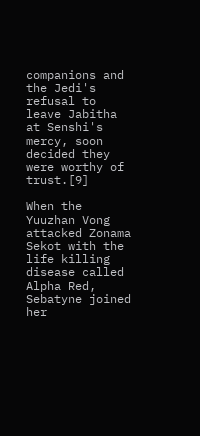companions and the Jedi's refusal to leave Jabitha at Senshi's mercy, soon decided they were worthy of trust.[9]

When the Yuuzhan Vong attacked Zonama Sekot with the life killing disease called Alpha Red, Sebatyne joined her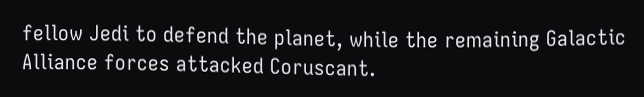fellow Jedi to defend the planet, while the remaining Galactic Alliance forces attacked Coruscant.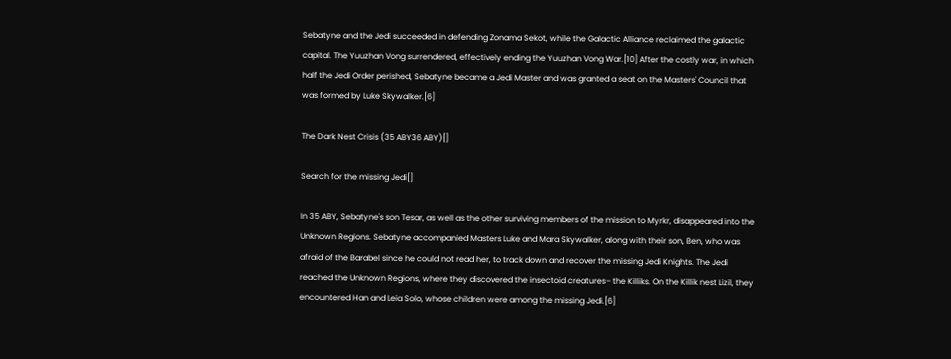Sebatyne and the Jedi succeeded in defending Zonama Sekot, while the Galactic Alliance reclaimed the galactic capital. The Yuuzhan Vong surrendered, effectively ending the Yuuzhan Vong War.[10] After the costly war, in which half the Jedi Order perished, Sebatyne became a Jedi Master and was granted a seat on the Masters' Council that was formed by Luke Skywalker.[6]

The Dark Nest Crisis (35 ABY36 ABY)[]

Search for the missing Jedi[]

In 35 ABY, Sebatyne's son Tesar, as well as the other surviving members of the mission to Myrkr, disappeared into the Unknown Regions. Sebatyne accompanied Masters Luke and Mara Skywalker, along with their son, Ben, who was afraid of the Barabel since he could not read her, to track down and recover the missing Jedi Knights. The Jedi reached the Unknown Regions, where they discovered the insectoid creatures– the Killiks. On the Killik nest Lizil, they encountered Han and Leia Solo, whose children were among the missing Jedi.[6]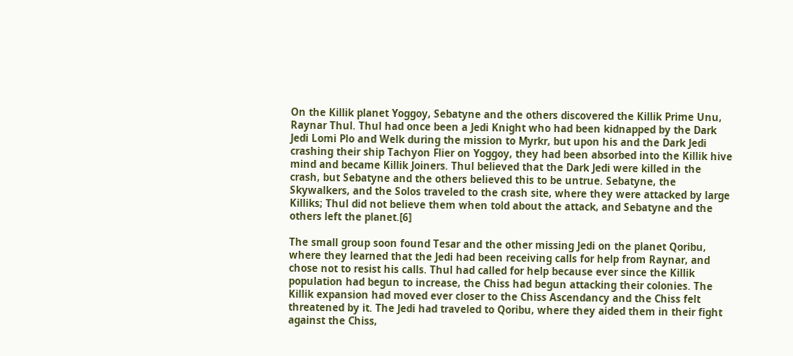On the Killik planet Yoggoy, Sebatyne and the others discovered the Killik Prime Unu, Raynar Thul. Thul had once been a Jedi Knight who had been kidnapped by the Dark Jedi Lomi Plo and Welk during the mission to Myrkr, but upon his and the Dark Jedi crashing their ship Tachyon Flier on Yoggoy, they had been absorbed into the Killik hive mind and became Killik Joiners. Thul believed that the Dark Jedi were killed in the crash, but Sebatyne and the others believed this to be untrue. Sebatyne, the Skywalkers, and the Solos traveled to the crash site, where they were attacked by large Killiks; Thul did not believe them when told about the attack, and Sebatyne and the others left the planet.[6]

The small group soon found Tesar and the other missing Jedi on the planet Qoribu, where they learned that the Jedi had been receiving calls for help from Raynar, and chose not to resist his calls. Thul had called for help because ever since the Killik population had begun to increase, the Chiss had begun attacking their colonies. The Killik expansion had moved ever closer to the Chiss Ascendancy and the Chiss felt threatened by it. The Jedi had traveled to Qoribu, where they aided them in their fight against the Chiss,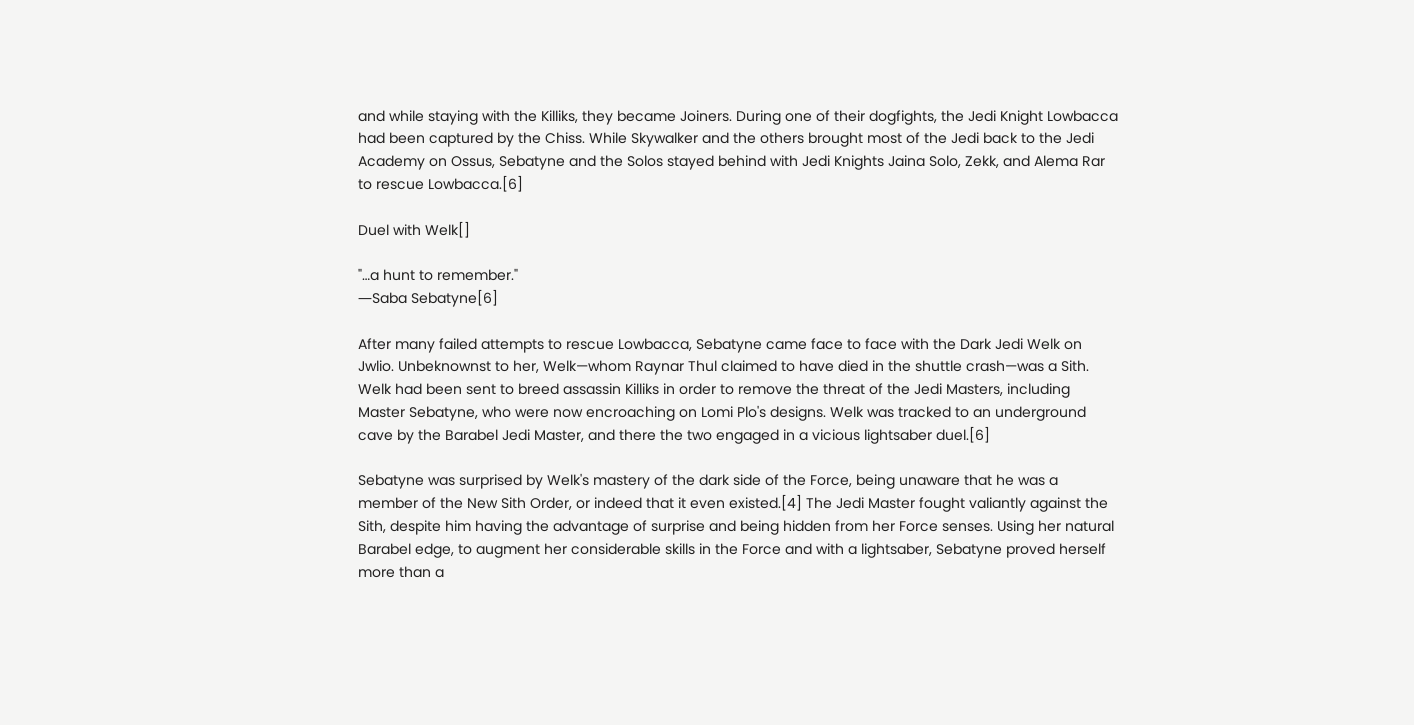and while staying with the Killiks, they became Joiners. During one of their dogfights, the Jedi Knight Lowbacca had been captured by the Chiss. While Skywalker and the others brought most of the Jedi back to the Jedi Academy on Ossus, Sebatyne and the Solos stayed behind with Jedi Knights Jaina Solo, Zekk, and Alema Rar to rescue Lowbacca.[6]

Duel with Welk[]

"…a hunt to remember."
―Saba Sebatyne[6]

After many failed attempts to rescue Lowbacca, Sebatyne came face to face with the Dark Jedi Welk on Jwlio. Unbeknownst to her, Welk—whom Raynar Thul claimed to have died in the shuttle crash—was a Sith. Welk had been sent to breed assassin Killiks in order to remove the threat of the Jedi Masters, including Master Sebatyne, who were now encroaching on Lomi Plo's designs. Welk was tracked to an underground cave by the Barabel Jedi Master, and there the two engaged in a vicious lightsaber duel.[6]

Sebatyne was surprised by Welk's mastery of the dark side of the Force, being unaware that he was a member of the New Sith Order, or indeed that it even existed.[4] The Jedi Master fought valiantly against the Sith, despite him having the advantage of surprise and being hidden from her Force senses. Using her natural Barabel edge, to augment her considerable skills in the Force and with a lightsaber, Sebatyne proved herself more than a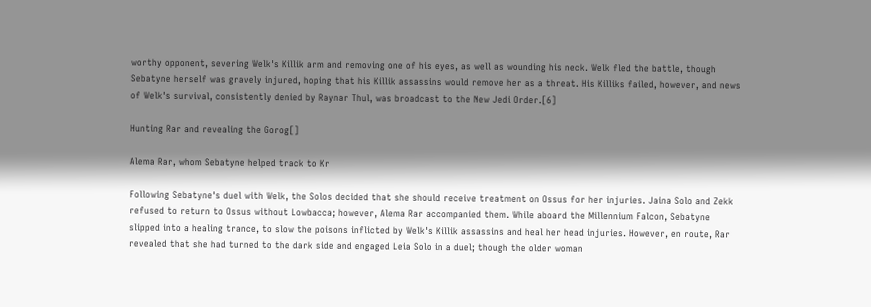worthy opponent, severing Welk's Killik arm and removing one of his eyes, as well as wounding his neck. Welk fled the battle, though Sebatyne herself was gravely injured, hoping that his Killik assassins would remove her as a threat. His Killiks failed, however, and news of Welk's survival, consistently denied by Raynar Thul, was broadcast to the New Jedi Order.[6]

Hunting Rar and revealing the Gorog[]

Alema Rar, whom Sebatyne helped track to Kr

Following Sebatyne's duel with Welk, the Solos decided that she should receive treatment on Ossus for her injuries. Jaina Solo and Zekk refused to return to Ossus without Lowbacca; however, Alema Rar accompanied them. While aboard the Millennium Falcon, Sebatyne slipped into a healing trance, to slow the poisons inflicted by Welk's Killik assassins and heal her head injuries. However, en route, Rar revealed that she had turned to the dark side and engaged Leia Solo in a duel; though the older woman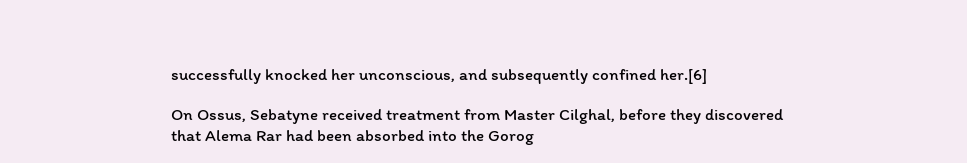successfully knocked her unconscious, and subsequently confined her.[6]

On Ossus, Sebatyne received treatment from Master Cilghal, before they discovered that Alema Rar had been absorbed into the Gorog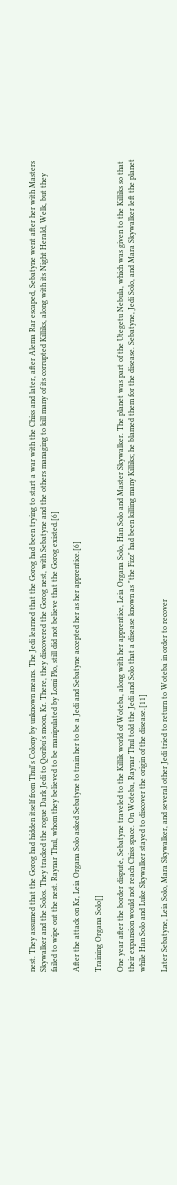nest. They assumed that the Gorog had hidden itself from Thul's Colony by unknown means. The Jedi learned that the Gorog had been trying to start a war with the Chiss and later, after Alema Rar escaped, Sebatyne went after her with Masters Skywalker and the Solos. They tracked the rogue Dark Jedi to Qoribu's moon, Kr. There, they discovered the Gorog nest, with Sebatyne and the others managing to kill many of its corrupted Killiks, along with its Night Herald, Welk, but they failed to wipe out the nest. Raynar Thul, whom they believed to be manipulated by Lomi Plo, still did not believe that the Gorog existed.[6]

After the attack on Kr, Leia Organa Solo asked Sebatyne to train her to be a Jedi and Sebatyne accepted her as her apprentice.[6]

Training Organa Solo[]

One year after the border dispute, Sebatyne traveled to the Killik world of Woteba, along with her apprentice, Leia Organa Solo, Han Solo and Master Skywalker. The planet was part of the Utegetu Nebula, which was given to the Killiks so that their expansion would not reach Chiss space. On Woteba, Raynar Thul told the Jedi and Solo that a disease known as "the Fizz" had been killing many Killiks; he blamed them for the disease. Sebatyne, Jedi Solo, and Mara Skywalker left the planet while Han Solo and Luke Skywalker stayed to discover the origin of the disease.[11]

Later Sebatyne, Leia Solo, Mara Skywalker, and several other Jedi tried to return to Woteba in order to recover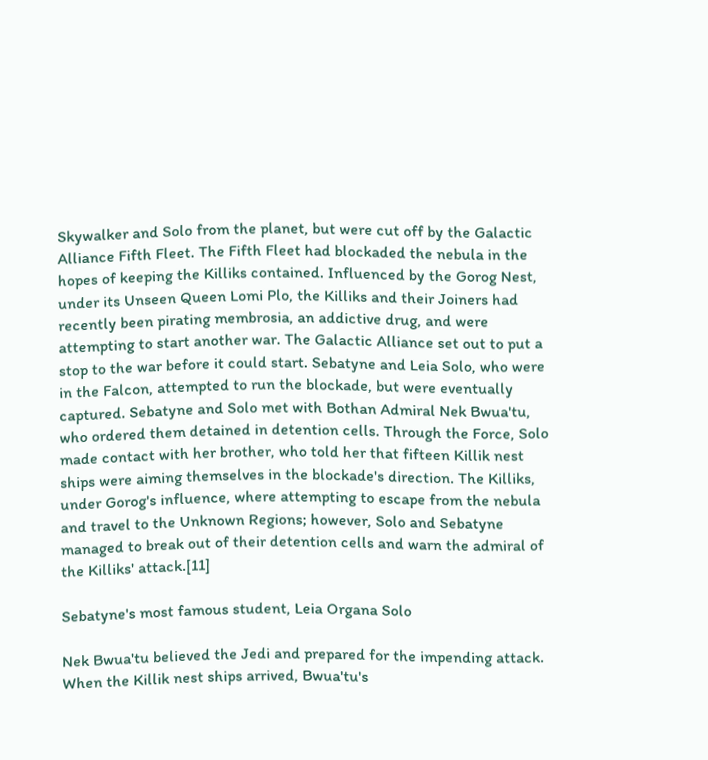Skywalker and Solo from the planet, but were cut off by the Galactic Alliance Fifth Fleet. The Fifth Fleet had blockaded the nebula in the hopes of keeping the Killiks contained. Influenced by the Gorog Nest, under its Unseen Queen Lomi Plo, the Killiks and their Joiners had recently been pirating membrosia, an addictive drug, and were attempting to start another war. The Galactic Alliance set out to put a stop to the war before it could start. Sebatyne and Leia Solo, who were in the Falcon, attempted to run the blockade, but were eventually captured. Sebatyne and Solo met with Bothan Admiral Nek Bwua'tu, who ordered them detained in detention cells. Through the Force, Solo made contact with her brother, who told her that fifteen Killik nest ships were aiming themselves in the blockade's direction. The Killiks, under Gorog's influence, where attempting to escape from the nebula and travel to the Unknown Regions; however, Solo and Sebatyne managed to break out of their detention cells and warn the admiral of the Killiks' attack.[11]

Sebatyne's most famous student, Leia Organa Solo

Nek Bwua'tu believed the Jedi and prepared for the impending attack. When the Killik nest ships arrived, Bwua'tu's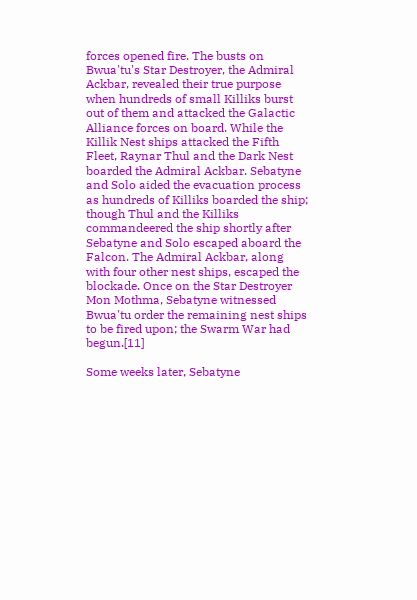forces opened fire. The busts on Bwua'tu's Star Destroyer, the Admiral Ackbar, revealed their true purpose when hundreds of small Killiks burst out of them and attacked the Galactic Alliance forces on board. While the Killik Nest ships attacked the Fifth Fleet, Raynar Thul and the Dark Nest boarded the Admiral Ackbar. Sebatyne and Solo aided the evacuation process as hundreds of Killiks boarded the ship; though Thul and the Killiks commandeered the ship shortly after Sebatyne and Solo escaped aboard the Falcon. The Admiral Ackbar, along with four other nest ships, escaped the blockade. Once on the Star Destroyer Mon Mothma, Sebatyne witnessed Bwua'tu order the remaining nest ships to be fired upon; the Swarm War had begun.[11]

Some weeks later, Sebatyne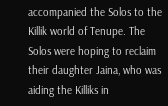accompanied the Solos to the Killik world of Tenupe. The Solos were hoping to reclaim their daughter Jaina, who was aiding the Killiks in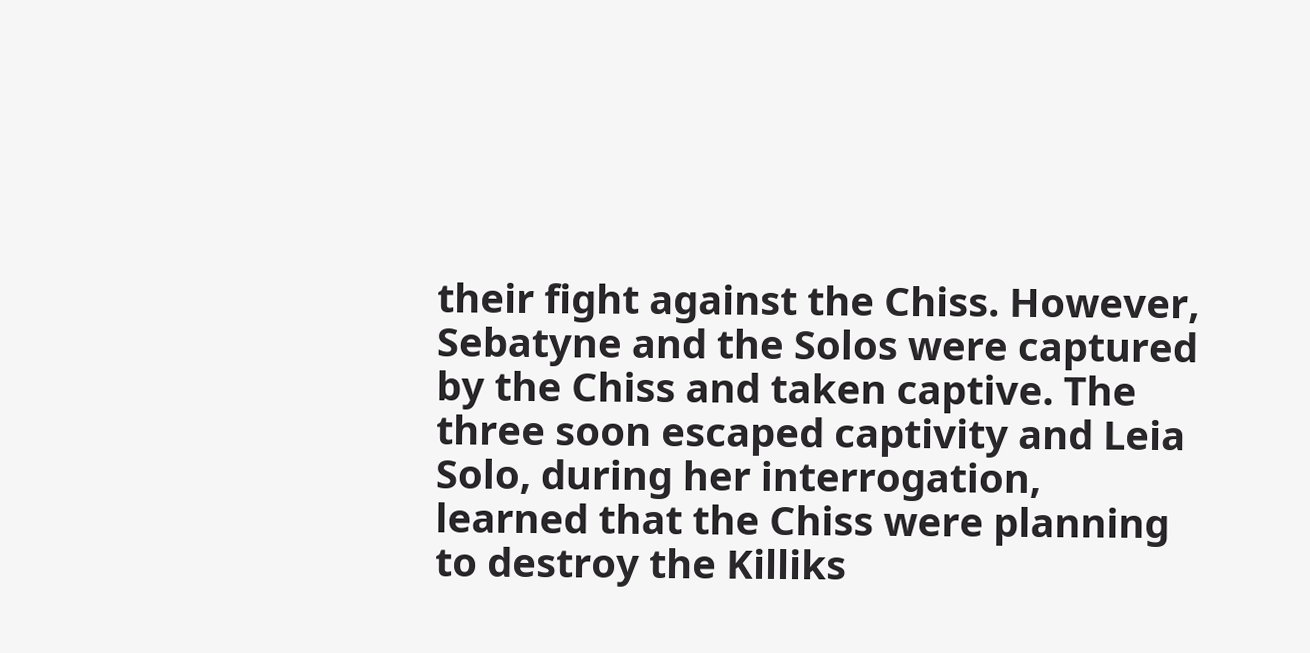their fight against the Chiss. However, Sebatyne and the Solos were captured by the Chiss and taken captive. The three soon escaped captivity and Leia Solo, during her interrogation, learned that the Chiss were planning to destroy the Killiks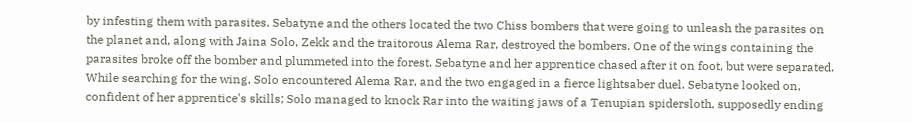by infesting them with parasites. Sebatyne and the others located the two Chiss bombers that were going to unleash the parasites on the planet and, along with Jaina Solo, Zekk and the traitorous Alema Rar, destroyed the bombers. One of the wings containing the parasites broke off the bomber and plummeted into the forest. Sebatyne and her apprentice chased after it on foot, but were separated. While searching for the wing, Solo encountered Alema Rar, and the two engaged in a fierce lightsaber duel. Sebatyne looked on, confident of her apprentice's skills; Solo managed to knock Rar into the waiting jaws of a Tenupian spidersloth, supposedly ending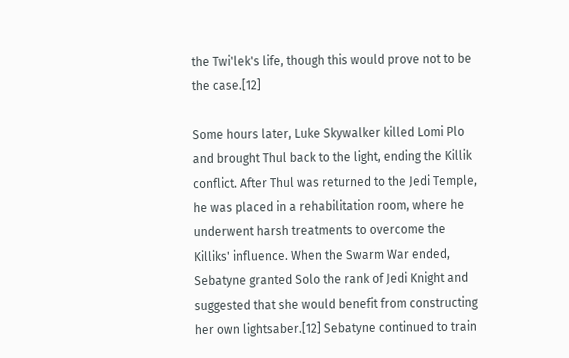the Twi'lek's life, though this would prove not to be the case.[12]

Some hours later, Luke Skywalker killed Lomi Plo and brought Thul back to the light, ending the Killik conflict. After Thul was returned to the Jedi Temple, he was placed in a rehabilitation room, where he underwent harsh treatments to overcome the Killiks' influence. When the Swarm War ended, Sebatyne granted Solo the rank of Jedi Knight and suggested that she would benefit from constructing her own lightsaber.[12] Sebatyne continued to train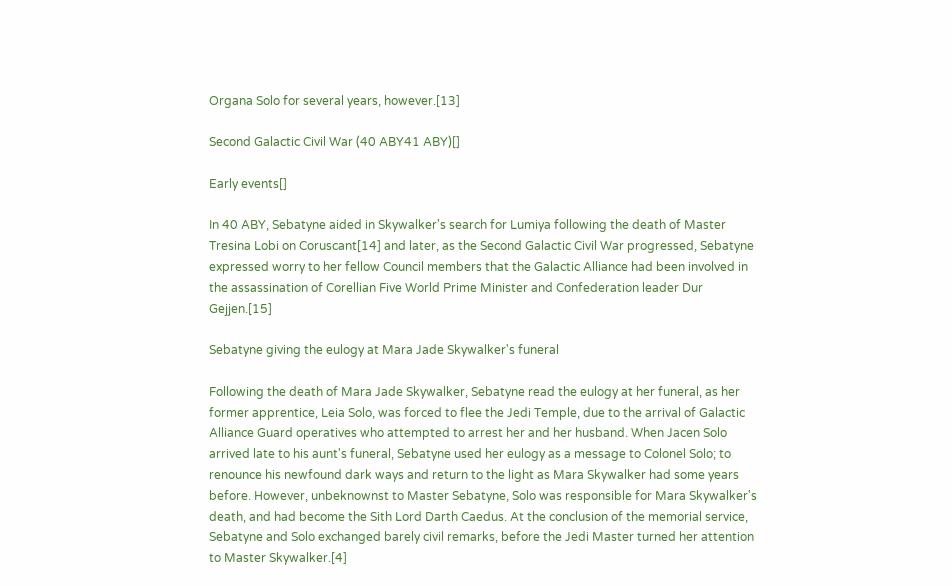Organa Solo for several years, however.[13]

Second Galactic Civil War (40 ABY41 ABY)[]

Early events[]

In 40 ABY, Sebatyne aided in Skywalker's search for Lumiya following the death of Master Tresina Lobi on Coruscant[14] and later, as the Second Galactic Civil War progressed, Sebatyne expressed worry to her fellow Council members that the Galactic Alliance had been involved in the assassination of Corellian Five World Prime Minister and Confederation leader Dur Gejjen.[15]

Sebatyne giving the eulogy at Mara Jade Skywalker's funeral

Following the death of Mara Jade Skywalker, Sebatyne read the eulogy at her funeral, as her former apprentice, Leia Solo, was forced to flee the Jedi Temple, due to the arrival of Galactic Alliance Guard operatives who attempted to arrest her and her husband. When Jacen Solo arrived late to his aunt's funeral, Sebatyne used her eulogy as a message to Colonel Solo; to renounce his newfound dark ways and return to the light as Mara Skywalker had some years before. However, unbeknownst to Master Sebatyne, Solo was responsible for Mara Skywalker's death, and had become the Sith Lord Darth Caedus. At the conclusion of the memorial service, Sebatyne and Solo exchanged barely civil remarks, before the Jedi Master turned her attention to Master Skywalker.[4]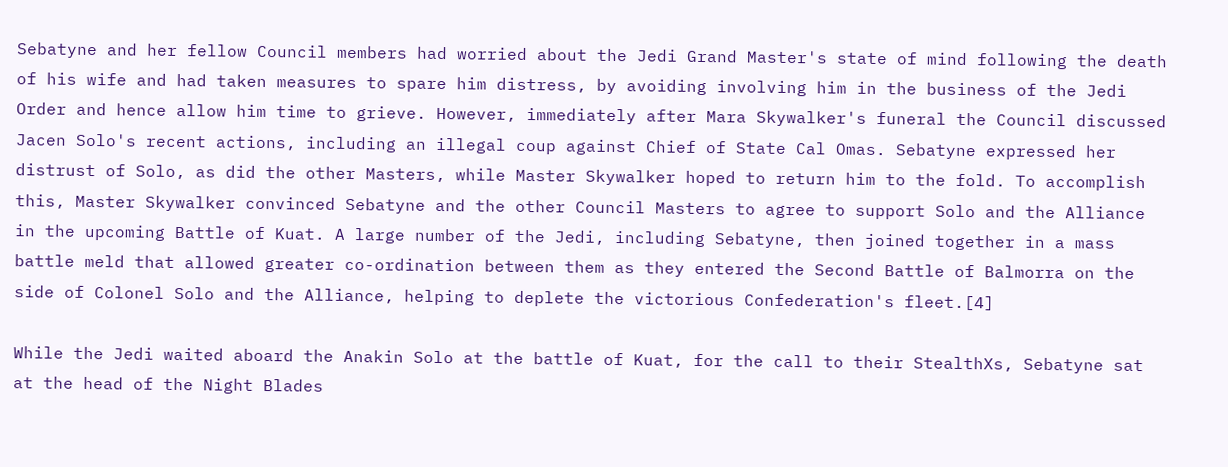Sebatyne and her fellow Council members had worried about the Jedi Grand Master's state of mind following the death of his wife and had taken measures to spare him distress, by avoiding involving him in the business of the Jedi Order and hence allow him time to grieve. However, immediately after Mara Skywalker's funeral the Council discussed Jacen Solo's recent actions, including an illegal coup against Chief of State Cal Omas. Sebatyne expressed her distrust of Solo, as did the other Masters, while Master Skywalker hoped to return him to the fold. To accomplish this, Master Skywalker convinced Sebatyne and the other Council Masters to agree to support Solo and the Alliance in the upcoming Battle of Kuat. A large number of the Jedi, including Sebatyne, then joined together in a mass battle meld that allowed greater co-ordination between them as they entered the Second Battle of Balmorra on the side of Colonel Solo and the Alliance, helping to deplete the victorious Confederation's fleet.[4]

While the Jedi waited aboard the Anakin Solo at the battle of Kuat, for the call to their StealthXs, Sebatyne sat at the head of the Night Blades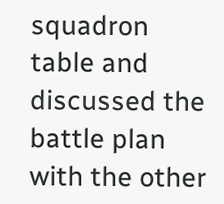squadron table and discussed the battle plan with the other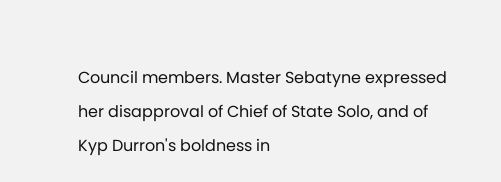Council members. Master Sebatyne expressed her disapproval of Chief of State Solo, and of Kyp Durron's boldness in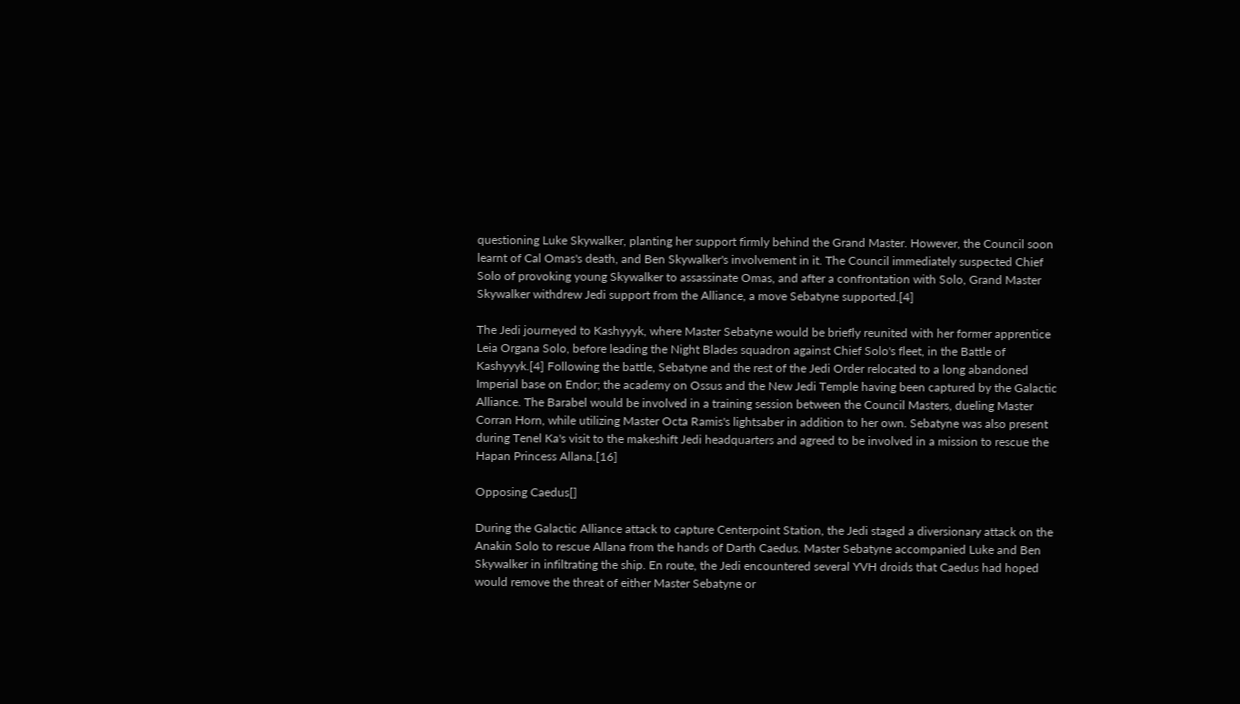questioning Luke Skywalker, planting her support firmly behind the Grand Master. However, the Council soon learnt of Cal Omas's death, and Ben Skywalker's involvement in it. The Council immediately suspected Chief Solo of provoking young Skywalker to assassinate Omas, and after a confrontation with Solo, Grand Master Skywalker withdrew Jedi support from the Alliance, a move Sebatyne supported.[4]

The Jedi journeyed to Kashyyyk, where Master Sebatyne would be briefly reunited with her former apprentice Leia Organa Solo, before leading the Night Blades squadron against Chief Solo's fleet, in the Battle of Kashyyyk.[4] Following the battle, Sebatyne and the rest of the Jedi Order relocated to a long abandoned Imperial base on Endor; the academy on Ossus and the New Jedi Temple having been captured by the Galactic Alliance. The Barabel would be involved in a training session between the Council Masters, dueling Master Corran Horn, while utilizing Master Octa Ramis's lightsaber in addition to her own. Sebatyne was also present during Tenel Ka's visit to the makeshift Jedi headquarters and agreed to be involved in a mission to rescue the Hapan Princess Allana.[16]

Opposing Caedus[]

During the Galactic Alliance attack to capture Centerpoint Station, the Jedi staged a diversionary attack on the Anakin Solo to rescue Allana from the hands of Darth Caedus. Master Sebatyne accompanied Luke and Ben Skywalker in infiltrating the ship. En route, the Jedi encountered several YVH droids that Caedus had hoped would remove the threat of either Master Sebatyne or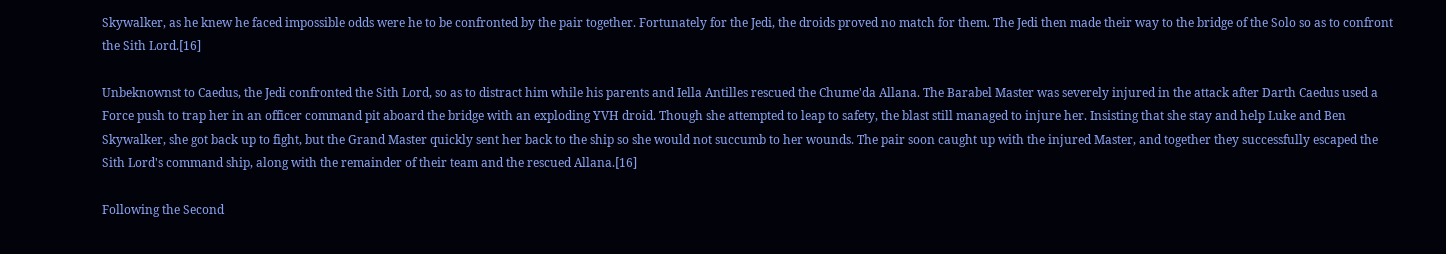Skywalker, as he knew he faced impossible odds were he to be confronted by the pair together. Fortunately for the Jedi, the droids proved no match for them. The Jedi then made their way to the bridge of the Solo so as to confront the Sith Lord.[16]

Unbeknownst to Caedus, the Jedi confronted the Sith Lord, so as to distract him while his parents and Iella Antilles rescued the Chume'da Allana. The Barabel Master was severely injured in the attack after Darth Caedus used a Force push to trap her in an officer command pit aboard the bridge with an exploding YVH droid. Though she attempted to leap to safety, the blast still managed to injure her. Insisting that she stay and help Luke and Ben Skywalker, she got back up to fight, but the Grand Master quickly sent her back to the ship so she would not succumb to her wounds. The pair soon caught up with the injured Master, and together they successfully escaped the Sith Lord's command ship, along with the remainder of their team and the rescued Allana.[16]

Following the Second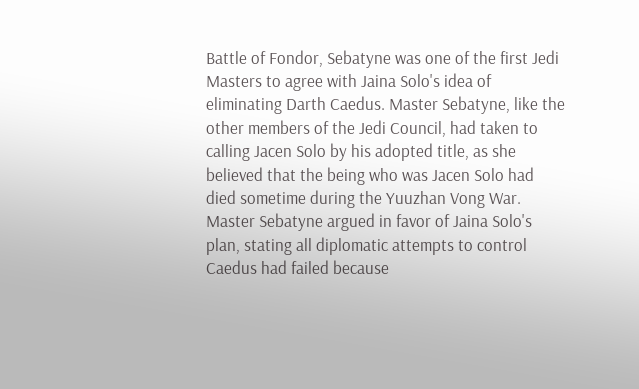Battle of Fondor, Sebatyne was one of the first Jedi Masters to agree with Jaina Solo's idea of eliminating Darth Caedus. Master Sebatyne, like the other members of the Jedi Council, had taken to calling Jacen Solo by his adopted title, as she believed that the being who was Jacen Solo had died sometime during the Yuuzhan Vong War. Master Sebatyne argued in favor of Jaina Solo's plan, stating all diplomatic attempts to control Caedus had failed because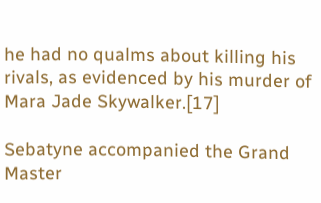he had no qualms about killing his rivals, as evidenced by his murder of Mara Jade Skywalker.[17]

Sebatyne accompanied the Grand Master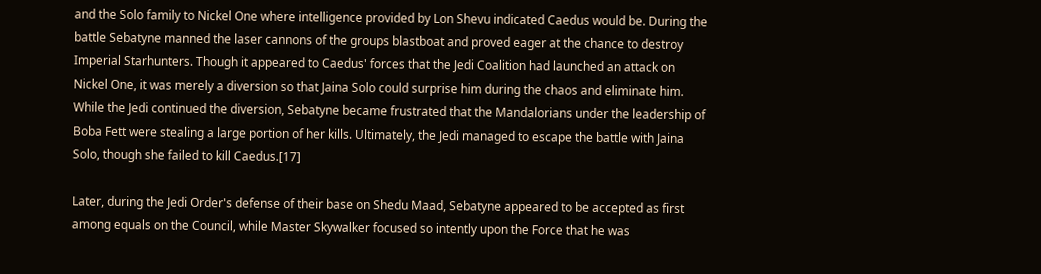and the Solo family to Nickel One where intelligence provided by Lon Shevu indicated Caedus would be. During the battle Sebatyne manned the laser cannons of the groups blastboat and proved eager at the chance to destroy Imperial Starhunters. Though it appeared to Caedus' forces that the Jedi Coalition had launched an attack on Nickel One, it was merely a diversion so that Jaina Solo could surprise him during the chaos and eliminate him. While the Jedi continued the diversion, Sebatyne became frustrated that the Mandalorians under the leadership of Boba Fett were stealing a large portion of her kills. Ultimately, the Jedi managed to escape the battle with Jaina Solo, though she failed to kill Caedus.[17]

Later, during the Jedi Order's defense of their base on Shedu Maad, Sebatyne appeared to be accepted as first among equals on the Council, while Master Skywalker focused so intently upon the Force that he was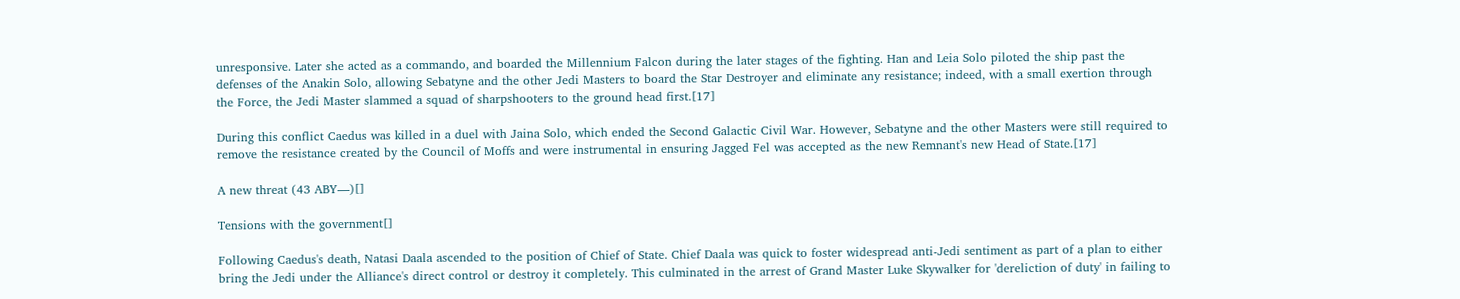unresponsive. Later she acted as a commando, and boarded the Millennium Falcon during the later stages of the fighting. Han and Leia Solo piloted the ship past the defenses of the Anakin Solo, allowing Sebatyne and the other Jedi Masters to board the Star Destroyer and eliminate any resistance; indeed, with a small exertion through the Force, the Jedi Master slammed a squad of sharpshooters to the ground head first.[17]

During this conflict Caedus was killed in a duel with Jaina Solo, which ended the Second Galactic Civil War. However, Sebatyne and the other Masters were still required to remove the resistance created by the Council of Moffs and were instrumental in ensuring Jagged Fel was accepted as the new Remnant's new Head of State.[17]

A new threat (43 ABY—)[]

Tensions with the government[]

Following Caedus's death, Natasi Daala ascended to the position of Chief of State. Chief Daala was quick to foster widespread anti-Jedi sentiment as part of a plan to either bring the Jedi under the Alliance's direct control or destroy it completely. This culminated in the arrest of Grand Master Luke Skywalker for 'dereliction of duty' in failing to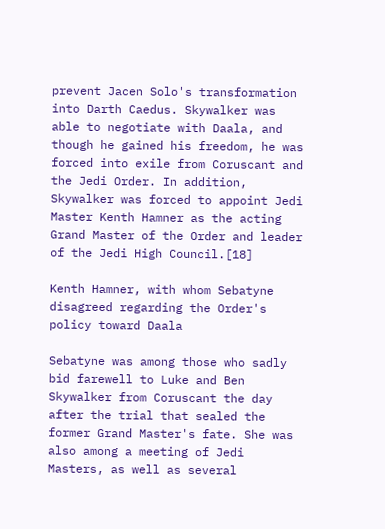prevent Jacen Solo's transformation into Darth Caedus. Skywalker was able to negotiate with Daala, and though he gained his freedom, he was forced into exile from Coruscant and the Jedi Order. In addition, Skywalker was forced to appoint Jedi Master Kenth Hamner as the acting Grand Master of the Order and leader of the Jedi High Council.[18]

Kenth Hamner, with whom Sebatyne disagreed regarding the Order's policy toward Daala

Sebatyne was among those who sadly bid farewell to Luke and Ben Skywalker from Coruscant the day after the trial that sealed the former Grand Master's fate. She was also among a meeting of Jedi Masters, as well as several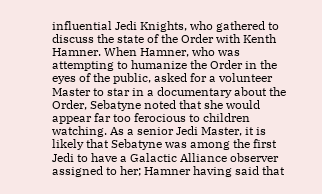influential Jedi Knights, who gathered to discuss the state of the Order with Kenth Hamner. When Hamner, who was attempting to humanize the Order in the eyes of the public, asked for a volunteer Master to star in a documentary about the Order, Sebatyne noted that she would appear far too ferocious to children watching. As a senior Jedi Master, it is likely that Sebatyne was among the first Jedi to have a Galactic Alliance observer assigned to her; Hamner having said that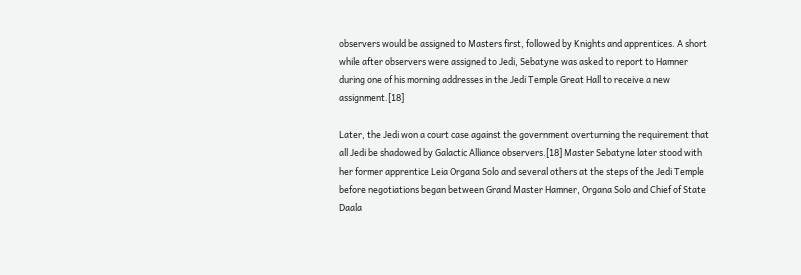observers would be assigned to Masters first, followed by Knights and apprentices. A short while after observers were assigned to Jedi, Sebatyne was asked to report to Hamner during one of his morning addresses in the Jedi Temple Great Hall to receive a new assignment.[18]

Later, the Jedi won a court case against the government overturning the requirement that all Jedi be shadowed by Galactic Alliance observers.[18] Master Sebatyne later stood with her former apprentice Leia Organa Solo and several others at the steps of the Jedi Temple before negotiations began between Grand Master Hamner, Organa Solo and Chief of State Daala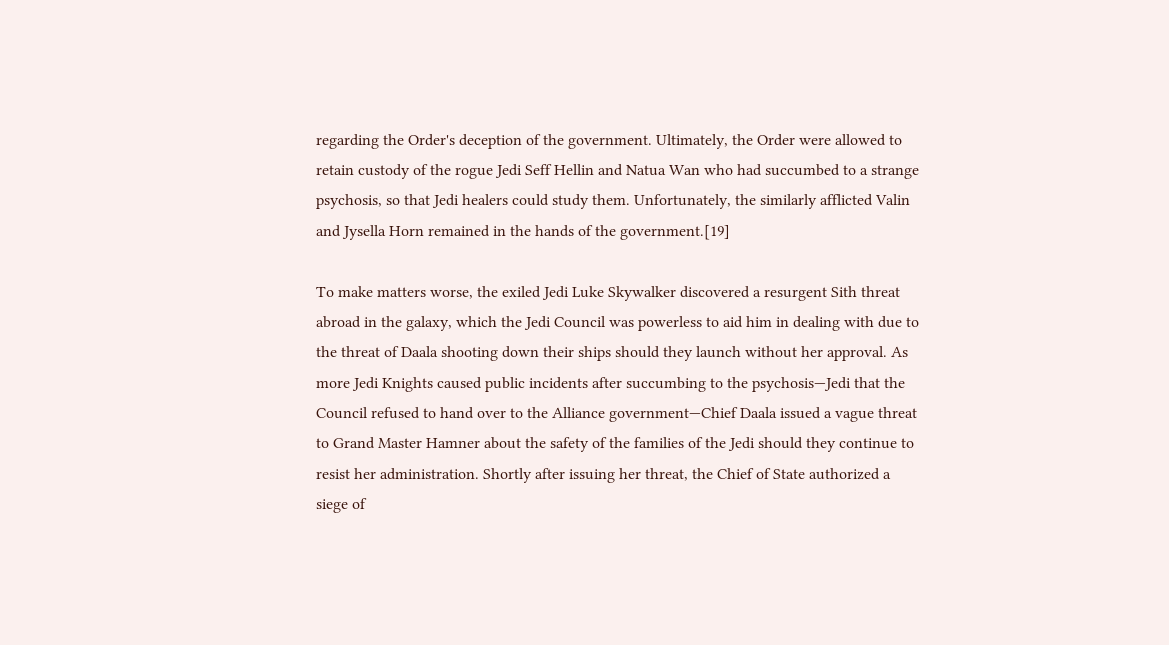regarding the Order's deception of the government. Ultimately, the Order were allowed to retain custody of the rogue Jedi Seff Hellin and Natua Wan who had succumbed to a strange psychosis, so that Jedi healers could study them. Unfortunately, the similarly afflicted Valin and Jysella Horn remained in the hands of the government.[19]

To make matters worse, the exiled Jedi Luke Skywalker discovered a resurgent Sith threat abroad in the galaxy, which the Jedi Council was powerless to aid him in dealing with due to the threat of Daala shooting down their ships should they launch without her approval. As more Jedi Knights caused public incidents after succumbing to the psychosis—Jedi that the Council refused to hand over to the Alliance government—Chief Daala issued a vague threat to Grand Master Hamner about the safety of the families of the Jedi should they continue to resist her administration. Shortly after issuing her threat, the Chief of State authorized a siege of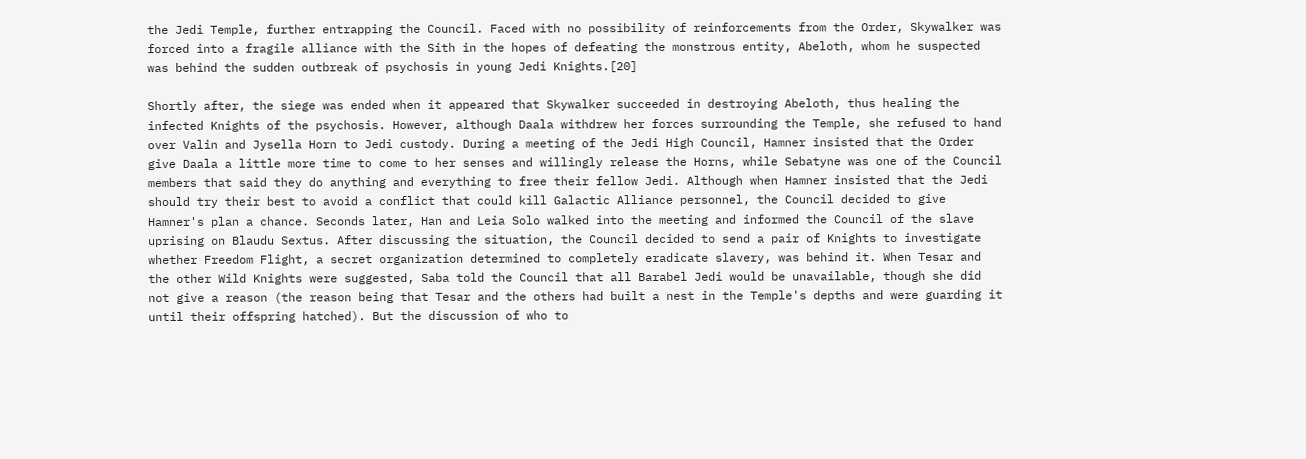the Jedi Temple, further entrapping the Council. Faced with no possibility of reinforcements from the Order, Skywalker was forced into a fragile alliance with the Sith in the hopes of defeating the monstrous entity, Abeloth, whom he suspected was behind the sudden outbreak of psychosis in young Jedi Knights.[20]

Shortly after, the siege was ended when it appeared that Skywalker succeeded in destroying Abeloth, thus healing the infected Knights of the psychosis. However, although Daala withdrew her forces surrounding the Temple, she refused to hand over Valin and Jysella Horn to Jedi custody. During a meeting of the Jedi High Council, Hamner insisted that the Order give Daala a little more time to come to her senses and willingly release the Horns, while Sebatyne was one of the Council members that said they do anything and everything to free their fellow Jedi. Although when Hamner insisted that the Jedi should try their best to avoid a conflict that could kill Galactic Alliance personnel, the Council decided to give Hamner's plan a chance. Seconds later, Han and Leia Solo walked into the meeting and informed the Council of the slave uprising on Blaudu Sextus. After discussing the situation, the Council decided to send a pair of Knights to investigate whether Freedom Flight, a secret organization determined to completely eradicate slavery, was behind it. When Tesar and the other Wild Knights were suggested, Saba told the Council that all Barabel Jedi would be unavailable, though she did not give a reason (the reason being that Tesar and the others had built a nest in the Temple's depths and were guarding it until their offspring hatched). But the discussion of who to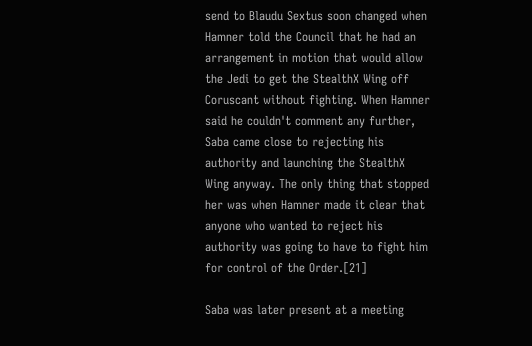send to Blaudu Sextus soon changed when Hamner told the Council that he had an arrangement in motion that would allow the Jedi to get the StealthX Wing off Coruscant without fighting. When Hamner said he couldn't comment any further, Saba came close to rejecting his authority and launching the StealthX Wing anyway. The only thing that stopped her was when Hamner made it clear that anyone who wanted to reject his authority was going to have to fight him for control of the Order.[21]

Saba was later present at a meeting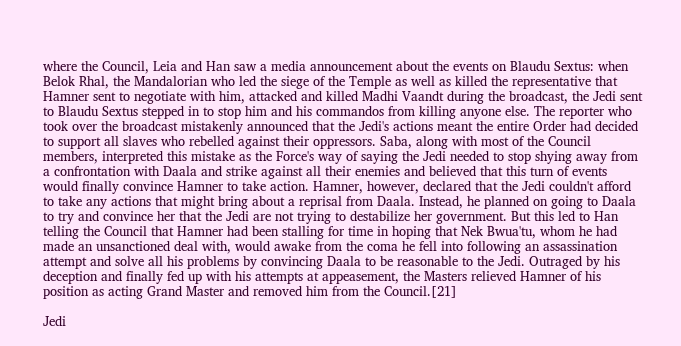where the Council, Leia and Han saw a media announcement about the events on Blaudu Sextus: when Belok Rhal, the Mandalorian who led the siege of the Temple as well as killed the representative that Hamner sent to negotiate with him, attacked and killed Madhi Vaandt during the broadcast, the Jedi sent to Blaudu Sextus stepped in to stop him and his commandos from killing anyone else. The reporter who took over the broadcast mistakenly announced that the Jedi's actions meant the entire Order had decided to support all slaves who rebelled against their oppressors. Saba, along with most of the Council members, interpreted this mistake as the Force's way of saying the Jedi needed to stop shying away from a confrontation with Daala and strike against all their enemies and believed that this turn of events would finally convince Hamner to take action. Hamner, however, declared that the Jedi couldn't afford to take any actions that might bring about a reprisal from Daala. Instead, he planned on going to Daala to try and convince her that the Jedi are not trying to destabilize her government. But this led to Han telling the Council that Hamner had been stalling for time in hoping that Nek Bwua'tu, whom he had made an unsanctioned deal with, would awake from the coma he fell into following an assassination attempt and solve all his problems by convincing Daala to be reasonable to the Jedi. Outraged by his deception and finally fed up with his attempts at appeasement, the Masters relieved Hamner of his position as acting Grand Master and removed him from the Council.[21]

Jedi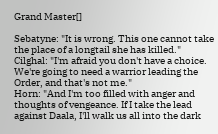Grand Master[]

Sebatyne: "It is wrong. This one cannot take the place of a longtail she has killed."
Cilghal: "I'm afraid you don't have a choice. We're going to need a warrior leading the Order, and that's not me."
Horn: "And I'm too filled with anger and thoughts of vengeance. If I take the lead against Daala, I'll walk us all into the dark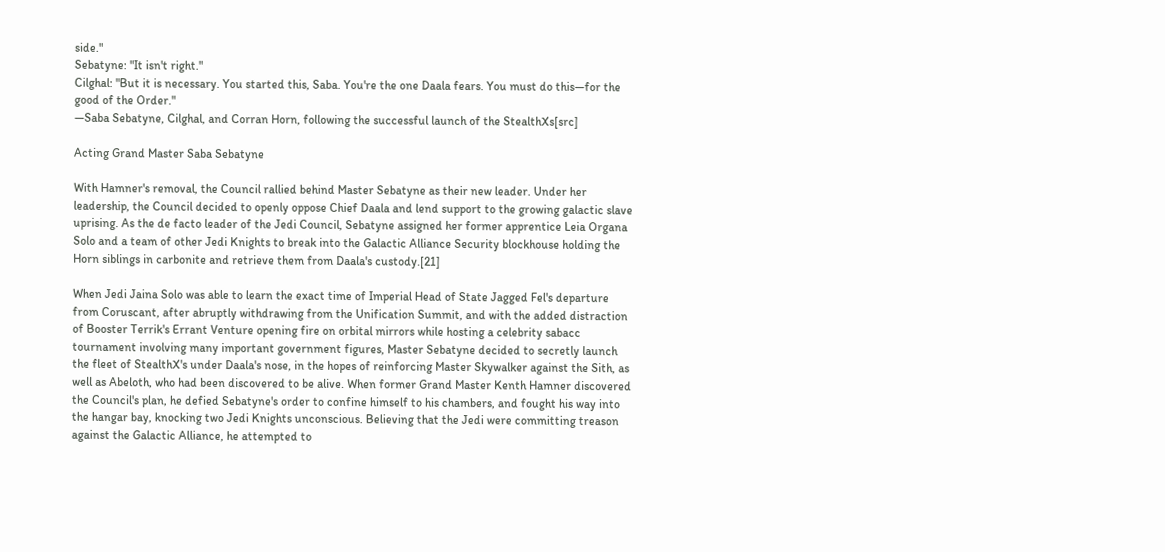side."
Sebatyne: "It isn't right."
Cilghal: "But it is necessary. You started this, Saba. You're the one Daala fears. You must do this—for the good of the Order."
―Saba Sebatyne, Cilghal, and Corran Horn, following the successful launch of the StealthXs[src]

Acting Grand Master Saba Sebatyne

With Hamner's removal, the Council rallied behind Master Sebatyne as their new leader. Under her leadership, the Council decided to openly oppose Chief Daala and lend support to the growing galactic slave uprising. As the de facto leader of the Jedi Council, Sebatyne assigned her former apprentice Leia Organa Solo and a team of other Jedi Knights to break into the Galactic Alliance Security blockhouse holding the Horn siblings in carbonite and retrieve them from Daala's custody.[21]

When Jedi Jaina Solo was able to learn the exact time of Imperial Head of State Jagged Fel's departure from Coruscant, after abruptly withdrawing from the Unification Summit, and with the added distraction of Booster Terrik's Errant Venture opening fire on orbital mirrors while hosting a celebrity sabacc tournament involving many important government figures, Master Sebatyne decided to secretly launch the fleet of StealthX's under Daala's nose, in the hopes of reinforcing Master Skywalker against the Sith, as well as Abeloth, who had been discovered to be alive. When former Grand Master Kenth Hamner discovered the Council's plan, he defied Sebatyne's order to confine himself to his chambers, and fought his way into the hangar bay, knocking two Jedi Knights unconscious. Believing that the Jedi were committing treason against the Galactic Alliance, he attempted to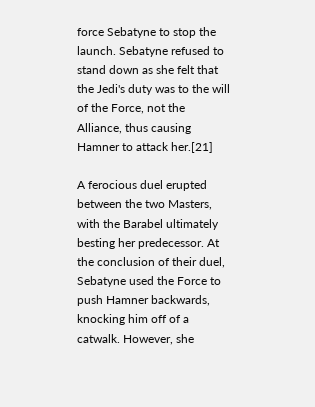force Sebatyne to stop the launch. Sebatyne refused to stand down as she felt that the Jedi's duty was to the will of the Force, not the Alliance, thus causing Hamner to attack her.[21]

A ferocious duel erupted between the two Masters, with the Barabel ultimately besting her predecessor. At the conclusion of their duel, Sebatyne used the Force to push Hamner backwards, knocking him off of a catwalk. However, she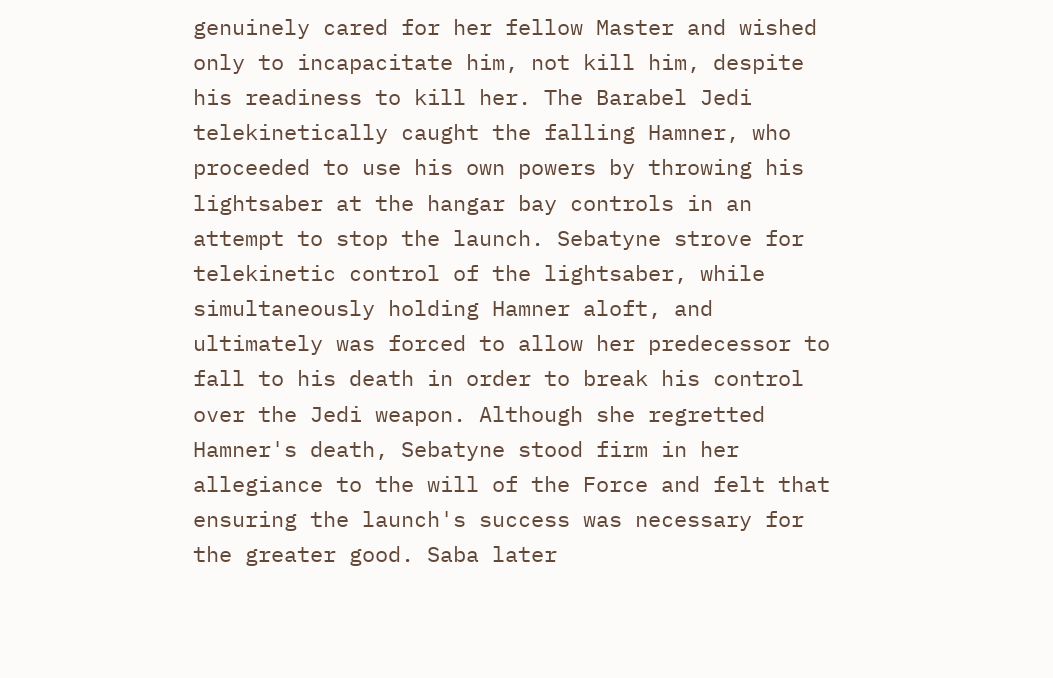genuinely cared for her fellow Master and wished only to incapacitate him, not kill him, despite his readiness to kill her. The Barabel Jedi telekinetically caught the falling Hamner, who proceeded to use his own powers by throwing his lightsaber at the hangar bay controls in an attempt to stop the launch. Sebatyne strove for telekinetic control of the lightsaber, while simultaneously holding Hamner aloft, and ultimately was forced to allow her predecessor to fall to his death in order to break his control over the Jedi weapon. Although she regretted Hamner's death, Sebatyne stood firm in her allegiance to the will of the Force and felt that ensuring the launch's success was necessary for the greater good. Saba later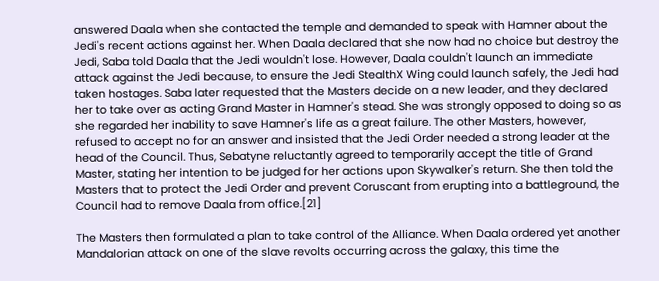answered Daala when she contacted the temple and demanded to speak with Hamner about the Jedi's recent actions against her. When Daala declared that she now had no choice but destroy the Jedi, Saba told Daala that the Jedi wouldn't lose. However, Daala couldn't launch an immediate attack against the Jedi because, to ensure the Jedi StealthX Wing could launch safely, the Jedi had taken hostages. Saba later requested that the Masters decide on a new leader, and they declared her to take over as acting Grand Master in Hamner's stead. She was strongly opposed to doing so as she regarded her inability to save Hamner's life as a great failure. The other Masters, however, refused to accept no for an answer and insisted that the Jedi Order needed a strong leader at the head of the Council. Thus, Sebatyne reluctantly agreed to temporarily accept the title of Grand Master, stating her intention to be judged for her actions upon Skywalker's return. She then told the Masters that to protect the Jedi Order and prevent Coruscant from erupting into a battleground, the Council had to remove Daala from office.[21]

The Masters then formulated a plan to take control of the Alliance. When Daala ordered yet another Mandalorian attack on one of the slave revolts occurring across the galaxy, this time the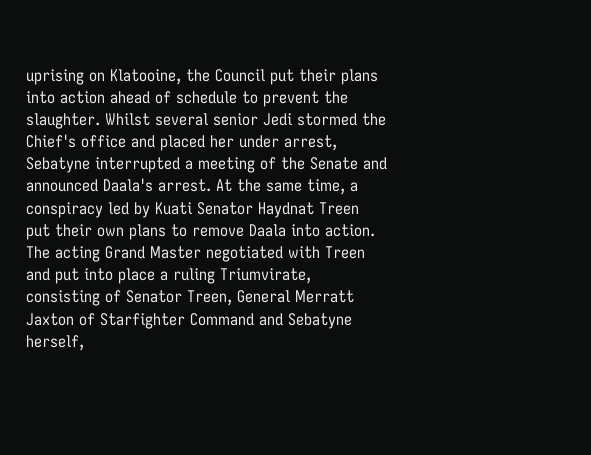uprising on Klatooine, the Council put their plans into action ahead of schedule to prevent the slaughter. Whilst several senior Jedi stormed the Chief's office and placed her under arrest, Sebatyne interrupted a meeting of the Senate and announced Daala's arrest. At the same time, a conspiracy led by Kuati Senator Haydnat Treen put their own plans to remove Daala into action. The acting Grand Master negotiated with Treen and put into place a ruling Triumvirate, consisting of Senator Treen, General Merratt Jaxton of Starfighter Command and Sebatyne herself,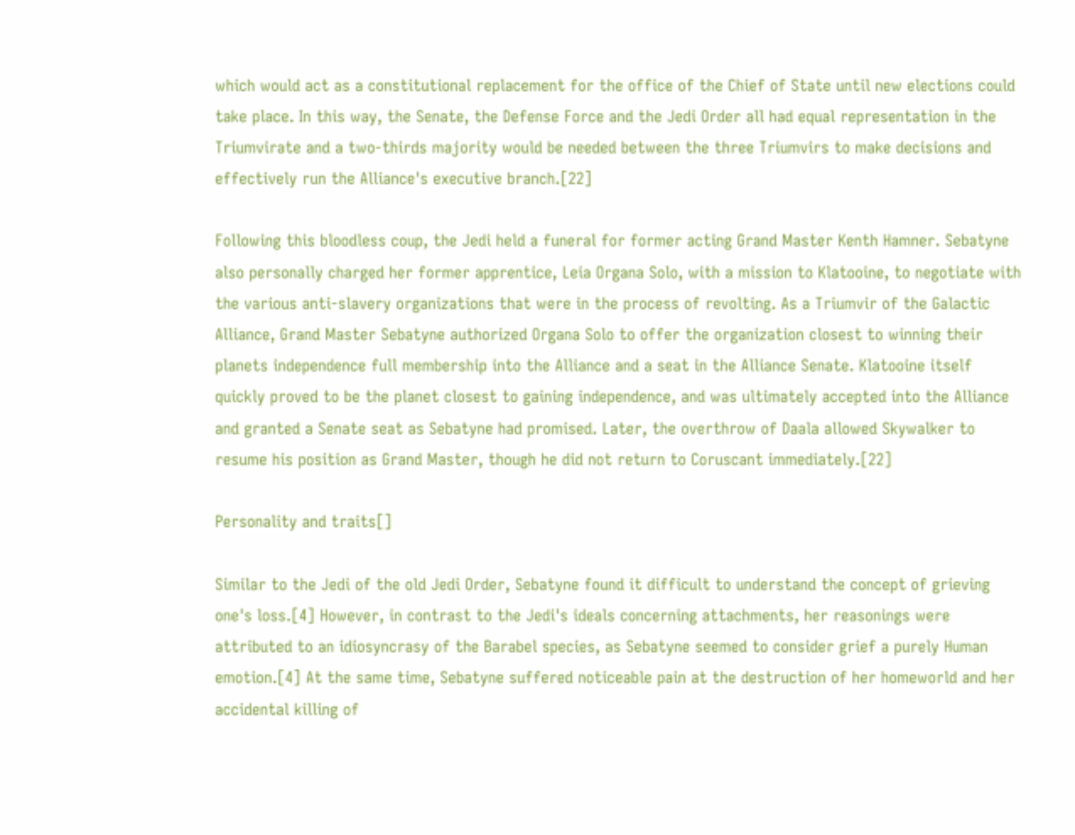which would act as a constitutional replacement for the office of the Chief of State until new elections could take place. In this way, the Senate, the Defense Force and the Jedi Order all had equal representation in the Triumvirate and a two-thirds majority would be needed between the three Triumvirs to make decisions and effectively run the Alliance's executive branch.[22]

Following this bloodless coup, the Jedi held a funeral for former acting Grand Master Kenth Hamner. Sebatyne also personally charged her former apprentice, Leia Organa Solo, with a mission to Klatooine, to negotiate with the various anti-slavery organizations that were in the process of revolting. As a Triumvir of the Galactic Alliance, Grand Master Sebatyne authorized Organa Solo to offer the organization closest to winning their planets independence full membership into the Alliance and a seat in the Alliance Senate. Klatooine itself quickly proved to be the planet closest to gaining independence, and was ultimately accepted into the Alliance and granted a Senate seat as Sebatyne had promised. Later, the overthrow of Daala allowed Skywalker to resume his position as Grand Master, though he did not return to Coruscant immediately.[22]

Personality and traits[]

Similar to the Jedi of the old Jedi Order, Sebatyne found it difficult to understand the concept of grieving one's loss.[4] However, in contrast to the Jedi's ideals concerning attachments, her reasonings were attributed to an idiosyncrasy of the Barabel species, as Sebatyne seemed to consider grief a purely Human emotion.[4] At the same time, Sebatyne suffered noticeable pain at the destruction of her homeworld and her accidental killing of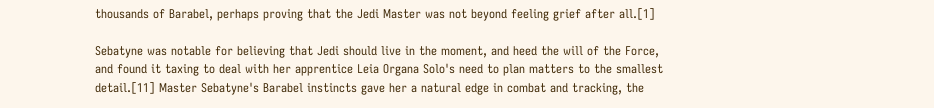thousands of Barabel, perhaps proving that the Jedi Master was not beyond feeling grief after all.[1]

Sebatyne was notable for believing that Jedi should live in the moment, and heed the will of the Force, and found it taxing to deal with her apprentice Leia Organa Solo's need to plan matters to the smallest detail.[11] Master Sebatyne's Barabel instincts gave her a natural edge in combat and tracking, the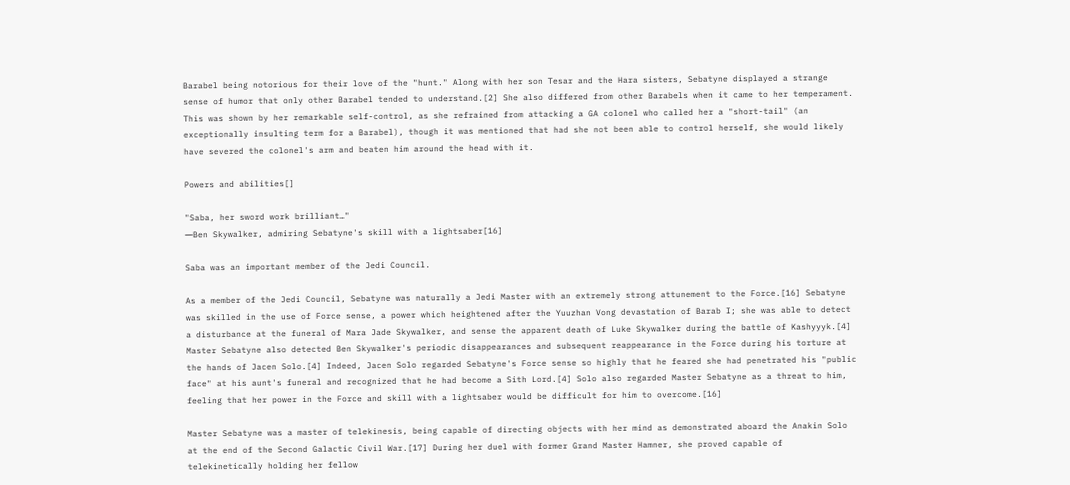Barabel being notorious for their love of the "hunt." Along with her son Tesar and the Hara sisters, Sebatyne displayed a strange sense of humor that only other Barabel tended to understand.[2] She also differed from other Barabels when it came to her temperament. This was shown by her remarkable self-control, as she refrained from attacking a GA colonel who called her a "short-tail" (an exceptionally insulting term for a Barabel), though it was mentioned that had she not been able to control herself, she would likely have severed the colonel's arm and beaten him around the head with it.

Powers and abilities[]

"Saba, her sword work brilliant…"
―Ben Skywalker, admiring Sebatyne's skill with a lightsaber[16]

Saba was an important member of the Jedi Council.

As a member of the Jedi Council, Sebatyne was naturally a Jedi Master with an extremely strong attunement to the Force.[16] Sebatyne was skilled in the use of Force sense, a power which heightened after the Yuuzhan Vong devastation of Barab I; she was able to detect a disturbance at the funeral of Mara Jade Skywalker, and sense the apparent death of Luke Skywalker during the battle of Kashyyyk.[4] Master Sebatyne also detected Ben Skywalker's periodic disappearances and subsequent reappearance in the Force during his torture at the hands of Jacen Solo.[4] Indeed, Jacen Solo regarded Sebatyne's Force sense so highly that he feared she had penetrated his "public face" at his aunt's funeral and recognized that he had become a Sith Lord.[4] Solo also regarded Master Sebatyne as a threat to him, feeling that her power in the Force and skill with a lightsaber would be difficult for him to overcome.[16]

Master Sebatyne was a master of telekinesis, being capable of directing objects with her mind as demonstrated aboard the Anakin Solo at the end of the Second Galactic Civil War.[17] During her duel with former Grand Master Hamner, she proved capable of telekinetically holding her fellow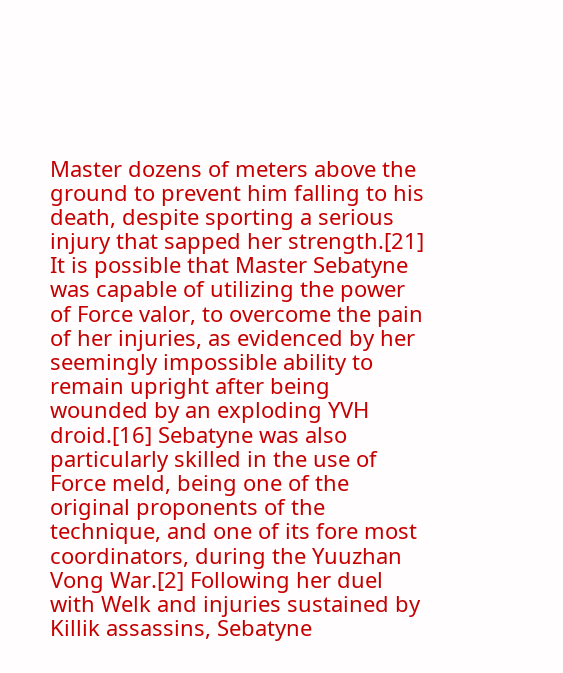Master dozens of meters above the ground to prevent him falling to his death, despite sporting a serious injury that sapped her strength.[21] It is possible that Master Sebatyne was capable of utilizing the power of Force valor, to overcome the pain of her injuries, as evidenced by her seemingly impossible ability to remain upright after being wounded by an exploding YVH droid.[16] Sebatyne was also particularly skilled in the use of Force meld, being one of the original proponents of the technique, and one of its fore most coordinators, during the Yuuzhan Vong War.[2] Following her duel with Welk and injuries sustained by Killik assassins, Sebatyne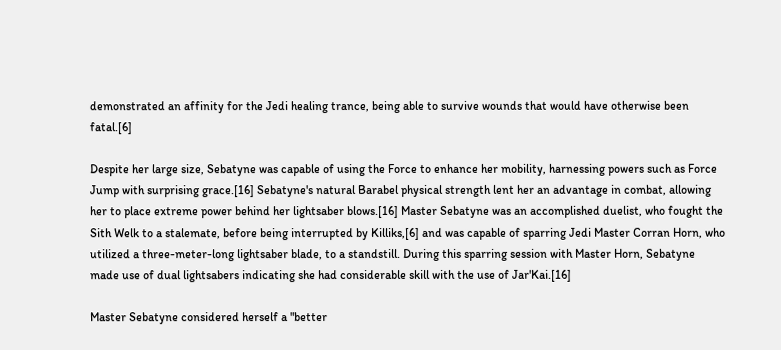demonstrated an affinity for the Jedi healing trance, being able to survive wounds that would have otherwise been fatal.[6]

Despite her large size, Sebatyne was capable of using the Force to enhance her mobility, harnessing powers such as Force Jump with surprising grace.[16] Sebatyne's natural Barabel physical strength lent her an advantage in combat, allowing her to place extreme power behind her lightsaber blows.[16] Master Sebatyne was an accomplished duelist, who fought the Sith Welk to a stalemate, before being interrupted by Killiks,[6] and was capable of sparring Jedi Master Corran Horn, who utilized a three-meter-long lightsaber blade, to a standstill. During this sparring session with Master Horn, Sebatyne made use of dual lightsabers indicating she had considerable skill with the use of Jar'Kai.[16]

Master Sebatyne considered herself a "better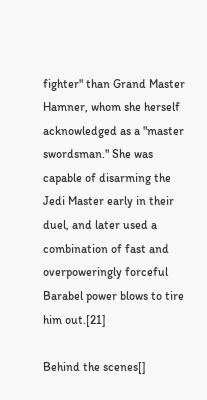fighter" than Grand Master Hamner, whom she herself acknowledged as a "master swordsman." She was capable of disarming the Jedi Master early in their duel, and later used a combination of fast and overpoweringly forceful Barabel power blows to tire him out.[21]

Behind the scenes[]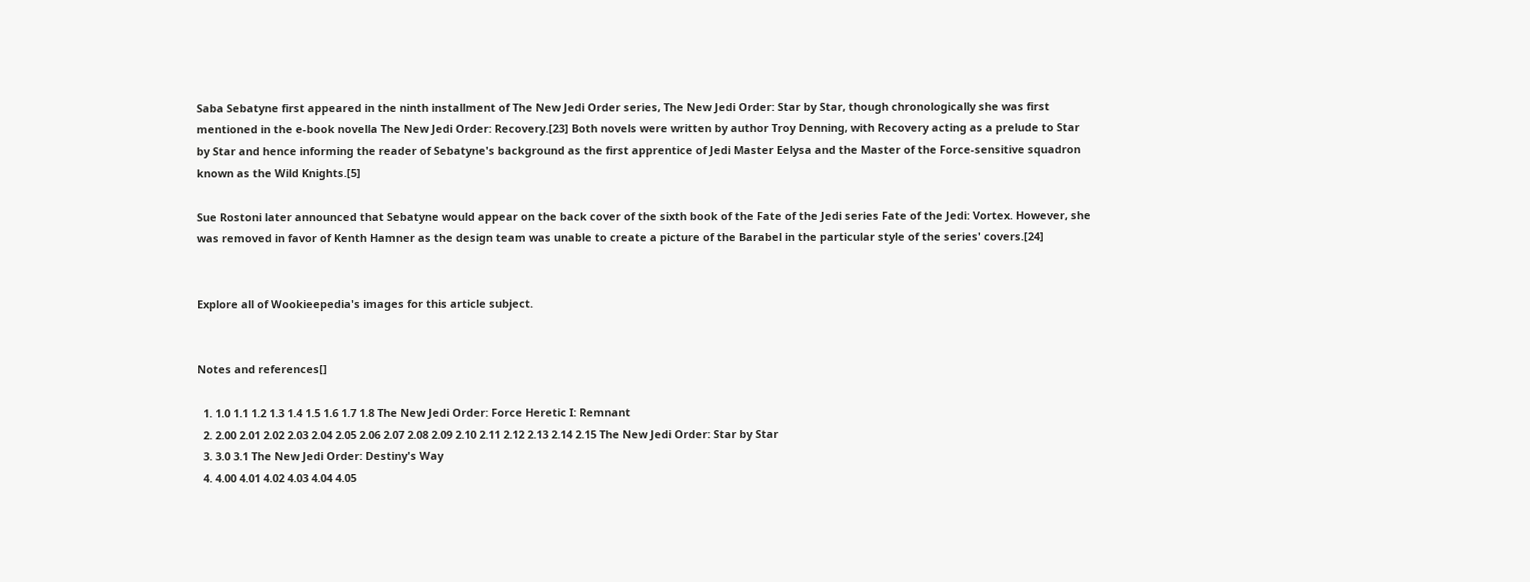Saba Sebatyne first appeared in the ninth installment of The New Jedi Order series, The New Jedi Order: Star by Star, though chronologically she was first mentioned in the e-book novella The New Jedi Order: Recovery.[23] Both novels were written by author Troy Denning, with Recovery acting as a prelude to Star by Star and hence informing the reader of Sebatyne's background as the first apprentice of Jedi Master Eelysa and the Master of the Force-sensitive squadron known as the Wild Knights.[5]

Sue Rostoni later announced that Sebatyne would appear on the back cover of the sixth book of the Fate of the Jedi series Fate of the Jedi: Vortex. However, she was removed in favor of Kenth Hamner as the design team was unable to create a picture of the Barabel in the particular style of the series' covers.[24]


Explore all of Wookieepedia's images for this article subject.


Notes and references[]

  1. 1.0 1.1 1.2 1.3 1.4 1.5 1.6 1.7 1.8 The New Jedi Order: Force Heretic I: Remnant
  2. 2.00 2.01 2.02 2.03 2.04 2.05 2.06 2.07 2.08 2.09 2.10 2.11 2.12 2.13 2.14 2.15 The New Jedi Order: Star by Star
  3. 3.0 3.1 The New Jedi Order: Destiny's Way
  4. 4.00 4.01 4.02 4.03 4.04 4.05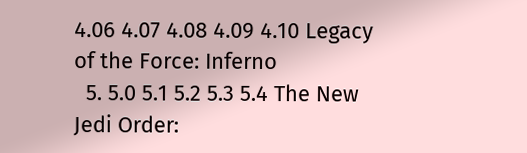4.06 4.07 4.08 4.09 4.10 Legacy of the Force: Inferno
  5. 5.0 5.1 5.2 5.3 5.4 The New Jedi Order: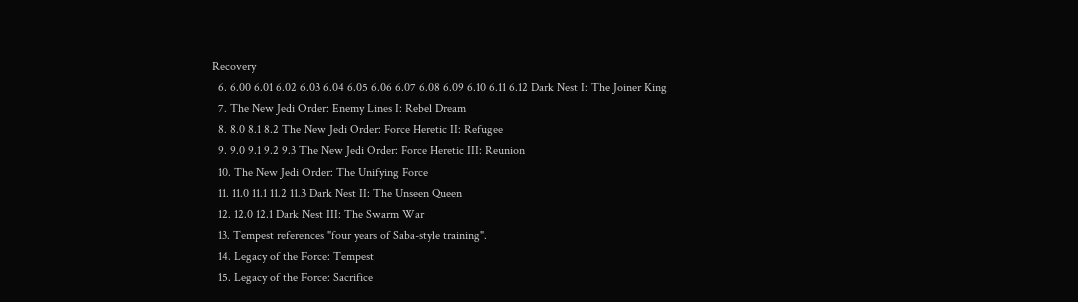Recovery
  6. 6.00 6.01 6.02 6.03 6.04 6.05 6.06 6.07 6.08 6.09 6.10 6.11 6.12 Dark Nest I: The Joiner King
  7. The New Jedi Order: Enemy Lines I: Rebel Dream
  8. 8.0 8.1 8.2 The New Jedi Order: Force Heretic II: Refugee
  9. 9.0 9.1 9.2 9.3 The New Jedi Order: Force Heretic III: Reunion
  10. The New Jedi Order: The Unifying Force
  11. 11.0 11.1 11.2 11.3 Dark Nest II: The Unseen Queen
  12. 12.0 12.1 Dark Nest III: The Swarm War
  13. Tempest references "four years of Saba-style training".
  14. Legacy of the Force: Tempest
  15. Legacy of the Force: Sacrifice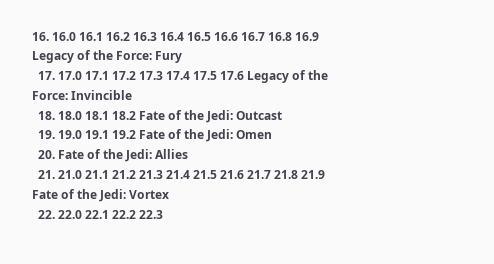16. 16.0 16.1 16.2 16.3 16.4 16.5 16.6 16.7 16.8 16.9 Legacy of the Force: Fury
  17. 17.0 17.1 17.2 17.3 17.4 17.5 17.6 Legacy of the Force: Invincible
  18. 18.0 18.1 18.2 Fate of the Jedi: Outcast
  19. 19.0 19.1 19.2 Fate of the Jedi: Omen
  20. Fate of the Jedi: Allies
  21. 21.0 21.1 21.2 21.3 21.4 21.5 21.6 21.7 21.8 21.9 Fate of the Jedi: Vortex
  22. 22.0 22.1 22.2 22.3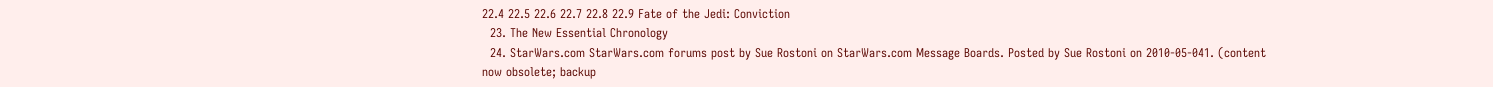22.4 22.5 22.6 22.7 22.8 22.9 Fate of the Jedi: Conviction
  23. The New Essential Chronology
  24. StarWars.com StarWars.com forums post by Sue Rostoni on StarWars.com Message Boards. Posted by Sue Rostoni on 2010-05-041. (content now obsolete; backup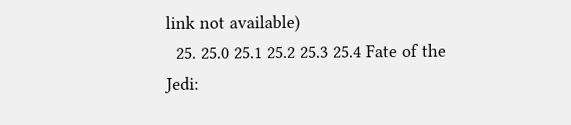link not available)
  25. 25.0 25.1 25.2 25.3 25.4 Fate of the Jedi: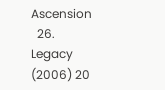Ascension
  26. Legacy (2006) 20